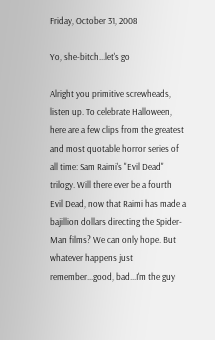Friday, October 31, 2008

Yo, she-bitch...let's go

Alright you primitive screwheads, listen up. To celebrate Halloween, here are a few clips from the greatest and most quotable horror series of all time: Sam Raimi's "Evil Dead" trilogy. Will there ever be a fourth Evil Dead, now that Raimi has made a bajillion dollars directing the Spider-Man films? We can only hope. But whatever happens just remember...good, bad...I'm the guy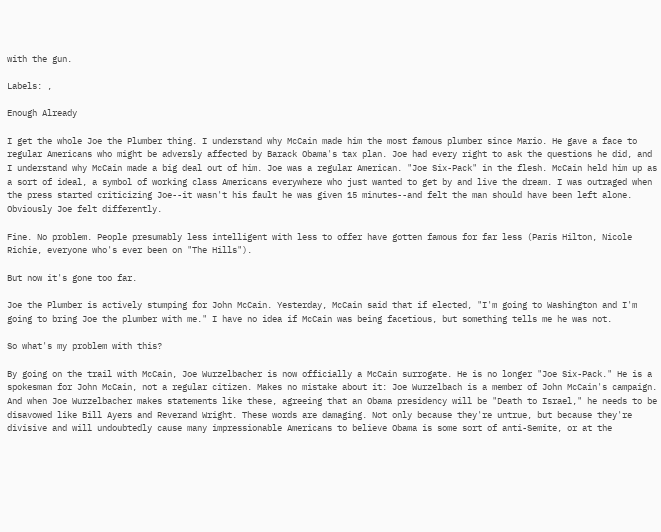with the gun.

Labels: ,

Enough Already

I get the whole Joe the Plumber thing. I understand why McCain made him the most famous plumber since Mario. He gave a face to regular Americans who might be adversly affected by Barack Obama's tax plan. Joe had every right to ask the questions he did, and I understand why McCain made a big deal out of him. Joe was a regular American. "Joe Six-Pack" in the flesh. McCain held him up as a sort of ideal, a symbol of working class Americans everywhere who just wanted to get by and live the dream. I was outraged when the press started criticizing Joe--it wasn't his fault he was given 15 minutes--and felt the man should have been left alone. Obviously Joe felt differently.

Fine. No problem. People presumably less intelligent with less to offer have gotten famous for far less (Paris Hilton, Nicole Richie, everyone who's ever been on "The Hills").

But now it's gone too far.

Joe the Plumber is actively stumping for John McCain. Yesterday, McCain said that if elected, "I'm going to Washington and I'm going to bring Joe the plumber with me." I have no idea if McCain was being facetious, but something tells me he was not.

So what's my problem with this?

By going on the trail with McCain, Joe Wurzelbacher is now officially a McCain surrogate. He is no longer "Joe Six-Pack." He is a spokesman for John McCain, not a regular citizen. Makes no mistake about it: Joe Wurzelbach is a member of John McCain's campaign. And when Joe Wurzelbacher makes statements like these, agreeing that an Obama presidency will be "Death to Israel," he needs to be disavowed like Bill Ayers and Reverand Wright. These words are damaging. Not only because they're untrue, but because they're divisive and will undoubtedly cause many impressionable Americans to believe Obama is some sort of anti-Semite, or at the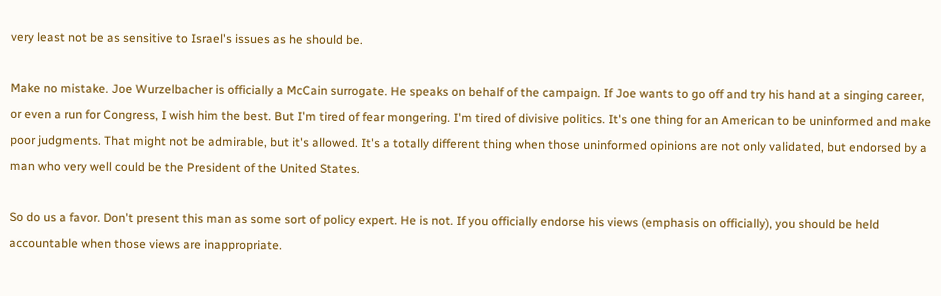very least not be as sensitive to Israel's issues as he should be.

Make no mistake. Joe Wurzelbacher is officially a McCain surrogate. He speaks on behalf of the campaign. If Joe wants to go off and try his hand at a singing career, or even a run for Congress, I wish him the best. But I'm tired of fear mongering. I'm tired of divisive politics. It's one thing for an American to be uninformed and make poor judgments. That might not be admirable, but it's allowed. It's a totally different thing when those uninformed opinions are not only validated, but endorsed by a man who very well could be the President of the United States.

So do us a favor. Don't present this man as some sort of policy expert. He is not. If you officially endorse his views (emphasis on officially), you should be held accountable when those views are inappropriate.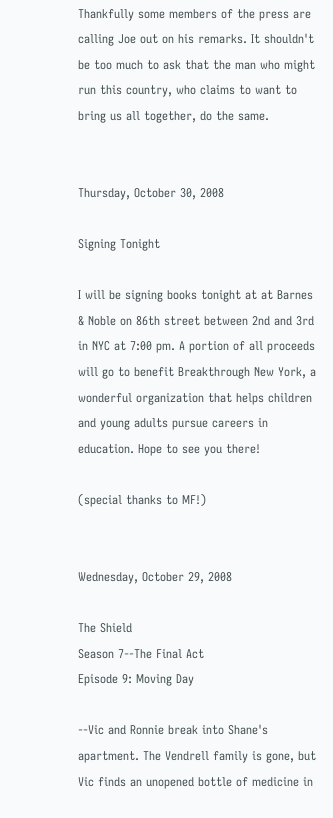Thankfully some members of the press are calling Joe out on his remarks. It shouldn't be too much to ask that the man who might run this country, who claims to want to bring us all together, do the same.


Thursday, October 30, 2008

Signing Tonight

I will be signing books tonight at at Barnes & Noble on 86th street between 2nd and 3rd in NYC at 7:00 pm. A portion of all proceeds will go to benefit Breakthrough New York, a wonderful organization that helps children and young adults pursue careers in education. Hope to see you there!

(special thanks to MF!)


Wednesday, October 29, 2008

The Shield
Season 7--The Final Act
Episode 9: Moving Day

--Vic and Ronnie break into Shane's apartment. The Vendrell family is gone, but Vic finds an unopened bottle of medicine in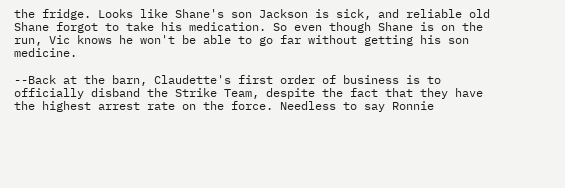the fridge. Looks like Shane's son Jackson is sick, and reliable old Shane forgot to take his medication. So even though Shane is on the run, Vic knows he won't be able to go far without getting his son medicine.

--Back at the barn, Claudette's first order of business is to officially disband the Strike Team, despite the fact that they have the highest arrest rate on the force. Needless to say Ronnie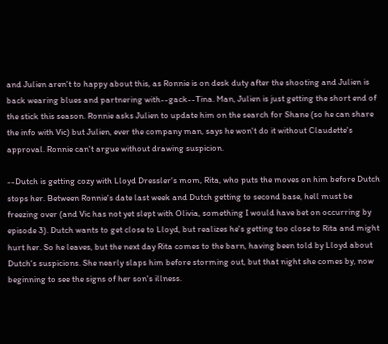and Julien aren't to happy about this, as Ronnie is on desk duty after the shooting and Julien is back wearing blues and partnering with--gack--Tina. Man, Julien is just getting the short end of the stick this season. Ronnie asks Julien to update him on the search for Shane (so he can share the info with Vic) but Julien, ever the company man, says he won't do it without Claudette's approval. Ronnie can't argue without drawing suspicion.

--Dutch is getting cozy with Lloyd Dressler's mom, Rita, who puts the moves on him before Dutch stops her. Between Ronnie's date last week and Dutch getting to second base, hell must be freezing over (and Vic has not yet slept with Olivia, something I would have bet on occurring by episode 3). Dutch wants to get close to Lloyd, but realizes he's getting too close to Rita and might hurt her. So he leaves, but the next day Rita comes to the barn, having been told by Lloyd about Dutch's suspicions. She nearly slaps him before storming out, but that night she comes by, now beginning to see the signs of her son's illness.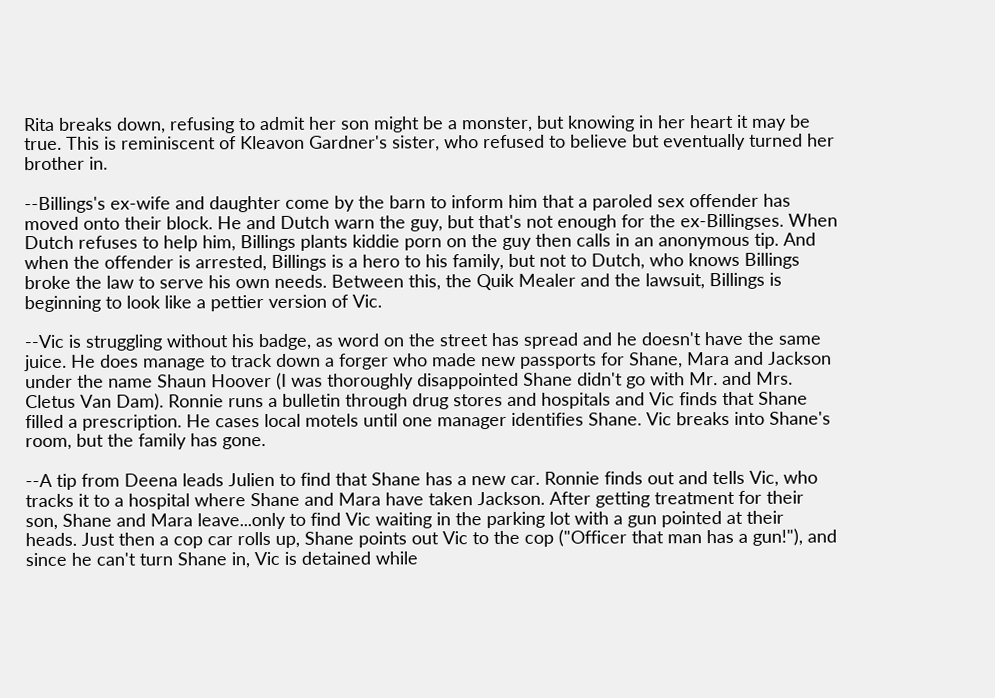Rita breaks down, refusing to admit her son might be a monster, but knowing in her heart it may be true. This is reminiscent of Kleavon Gardner's sister, who refused to believe but eventually turned her brother in.

--Billings's ex-wife and daughter come by the barn to inform him that a paroled sex offender has moved onto their block. He and Dutch warn the guy, but that's not enough for the ex-Billingses. When Dutch refuses to help him, Billings plants kiddie porn on the guy then calls in an anonymous tip. And when the offender is arrested, Billings is a hero to his family, but not to Dutch, who knows Billings broke the law to serve his own needs. Between this, the Quik Mealer and the lawsuit, Billings is beginning to look like a pettier version of Vic.

--Vic is struggling without his badge, as word on the street has spread and he doesn't have the same juice. He does manage to track down a forger who made new passports for Shane, Mara and Jackson under the name Shaun Hoover (I was thoroughly disappointed Shane didn't go with Mr. and Mrs. Cletus Van Dam). Ronnie runs a bulletin through drug stores and hospitals and Vic finds that Shane filled a prescription. He cases local motels until one manager identifies Shane. Vic breaks into Shane's room, but the family has gone.

--A tip from Deena leads Julien to find that Shane has a new car. Ronnie finds out and tells Vic, who tracks it to a hospital where Shane and Mara have taken Jackson. After getting treatment for their son, Shane and Mara leave...only to find Vic waiting in the parking lot with a gun pointed at their heads. Just then a cop car rolls up, Shane points out Vic to the cop ("Officer that man has a gun!"), and since he can't turn Shane in, Vic is detained while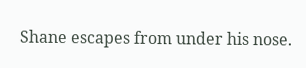Shane escapes from under his nose.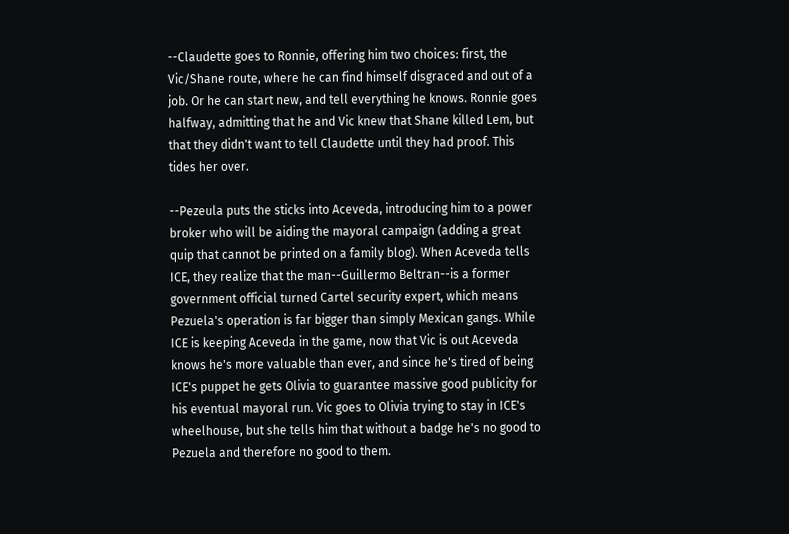--Claudette goes to Ronnie, offering him two choices: first, the Vic/Shane route, where he can find himself disgraced and out of a job. Or he can start new, and tell everything he knows. Ronnie goes halfway, admitting that he and Vic knew that Shane killed Lem, but that they didn't want to tell Claudette until they had proof. This tides her over.

--Pezeula puts the sticks into Aceveda, introducing him to a power broker who will be aiding the mayoral campaign (adding a great quip that cannot be printed on a family blog). When Aceveda tells ICE, they realize that the man--Guillermo Beltran--is a former government official turned Cartel security expert, which means Pezuela's operation is far bigger than simply Mexican gangs. While ICE is keeping Aceveda in the game, now that Vic is out Aceveda knows he's more valuable than ever, and since he's tired of being ICE's puppet he gets Olivia to guarantee massive good publicity for his eventual mayoral run. Vic goes to Olivia trying to stay in ICE's wheelhouse, but she tells him that without a badge he's no good to Pezuela and therefore no good to them.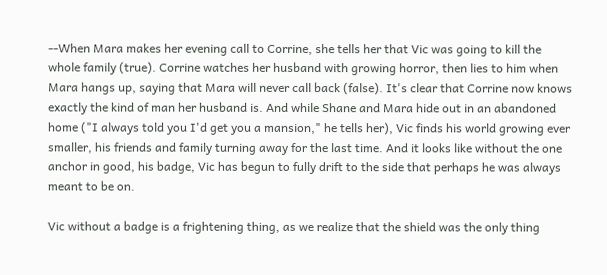--When Mara makes her evening call to Corrine, she tells her that Vic was going to kill the whole family (true). Corrine watches her husband with growing horror, then lies to him when Mara hangs up, saying that Mara will never call back (false). It's clear that Corrine now knows exactly the kind of man her husband is. And while Shane and Mara hide out in an abandoned home ("I always told you I'd get you a mansion," he tells her), Vic finds his world growing ever smaller, his friends and family turning away for the last time. And it looks like without the one anchor in good, his badge, Vic has begun to fully drift to the side that perhaps he was always meant to be on.

Vic without a badge is a frightening thing, as we realize that the shield was the only thing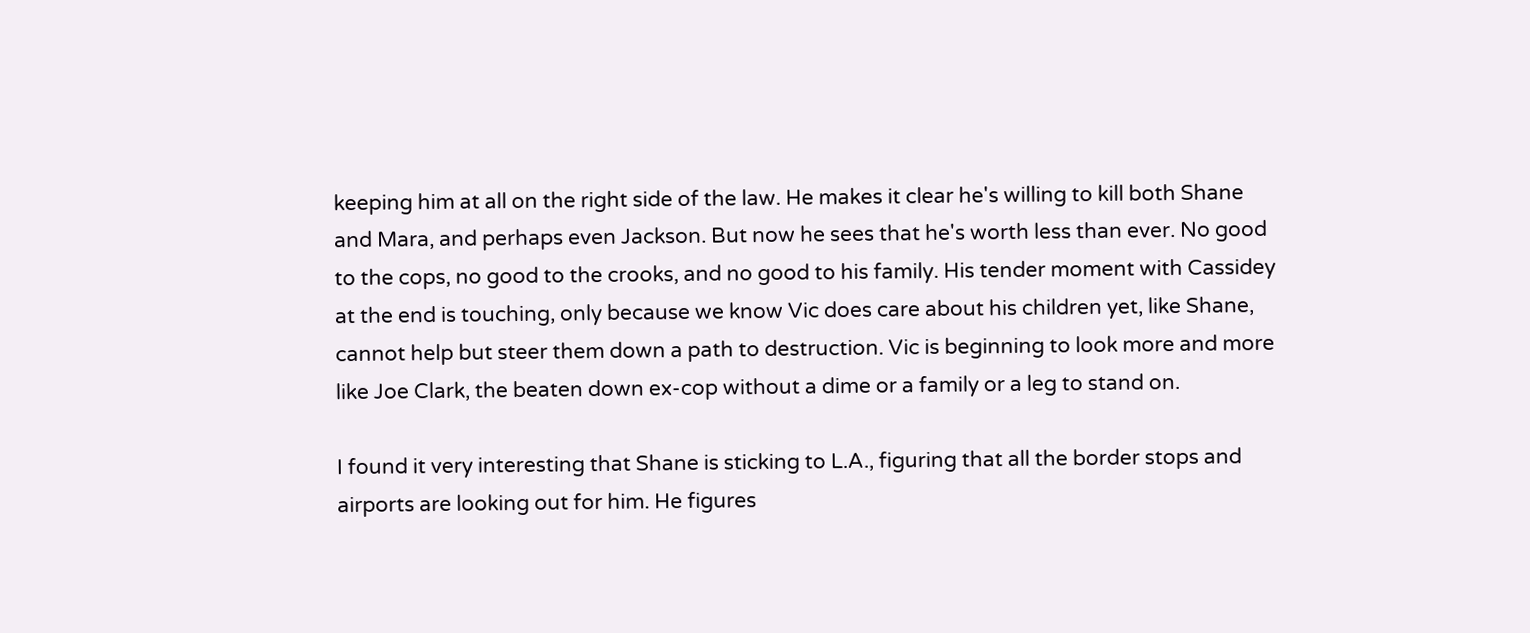keeping him at all on the right side of the law. He makes it clear he's willing to kill both Shane and Mara, and perhaps even Jackson. But now he sees that he's worth less than ever. No good to the cops, no good to the crooks, and no good to his family. His tender moment with Cassidey at the end is touching, only because we know Vic does care about his children yet, like Shane, cannot help but steer them down a path to destruction. Vic is beginning to look more and more like Joe Clark, the beaten down ex-cop without a dime or a family or a leg to stand on.

I found it very interesting that Shane is sticking to L.A., figuring that all the border stops and airports are looking out for him. He figures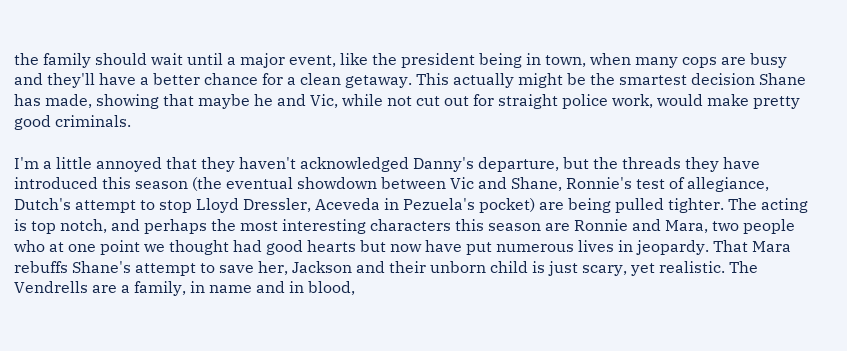the family should wait until a major event, like the president being in town, when many cops are busy and they'll have a better chance for a clean getaway. This actually might be the smartest decision Shane has made, showing that maybe he and Vic, while not cut out for straight police work, would make pretty good criminals.

I'm a little annoyed that they haven't acknowledged Danny's departure, but the threads they have introduced this season (the eventual showdown between Vic and Shane, Ronnie's test of allegiance, Dutch's attempt to stop Lloyd Dressler, Aceveda in Pezuela's pocket) are being pulled tighter. The acting is top notch, and perhaps the most interesting characters this season are Ronnie and Mara, two people who at one point we thought had good hearts but now have put numerous lives in jeopardy. That Mara rebuffs Shane's attempt to save her, Jackson and their unborn child is just scary, yet realistic. The Vendrells are a family, in name and in blood,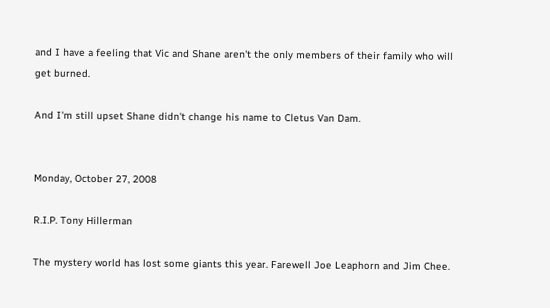and I have a feeling that Vic and Shane aren't the only members of their family who will get burned.

And I'm still upset Shane didn't change his name to Cletus Van Dam.


Monday, October 27, 2008

R.I.P. Tony Hillerman

The mystery world has lost some giants this year. Farewell Joe Leaphorn and Jim Chee.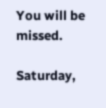You will be missed.

Saturday,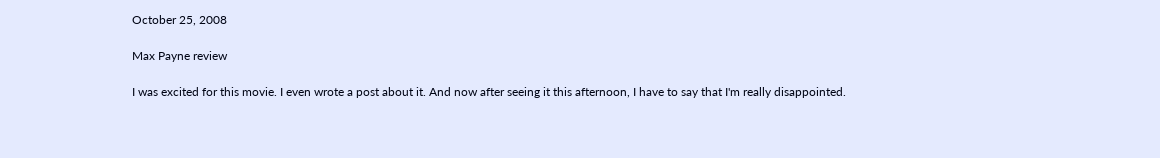October 25, 2008

Max Payne review

I was excited for this movie. I even wrote a post about it. And now after seeing it this afternoon, I have to say that I'm really disappointed.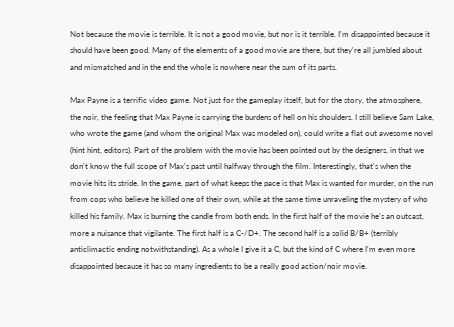Not because the movie is terrible. It is not a good movie, but nor is it terrible. I'm disappointed because it should have been good. Many of the elements of a good movie are there, but they're all jumbled about and mismatched and in the end the whole is nowhere near the sum of its parts.

Max Payne is a terrific video game. Not just for the gameplay itself, but for the story, the atmosphere, the noir, the feeling that Max Payne is carrying the burdens of hell on his shoulders. I still believe Sam Lake, who wrote the game (and whom the original Max was modeled on), could write a flat out awesome novel (hint hint, editors). Part of the problem with the movie has been pointed out by the designers, in that we don't know the full scope of Max's past until halfway through the film. Interestingly, that's when the movie hits its stride. In the game, part of what keeps the pace is that Max is wanted for murder, on the run from cops who believe he killed one of their own, while at the same time unraveling the mystery of who killed his family. Max is burning the candle from both ends. In the first half of the movie he's an outcast, more a nuisance that vigilante. The first half is a C-/D+. The second half is a solid B/B+ (terribly anticlimactic ending notwithstanding). As a whole I give it a C, but the kind of C where I'm even more disappointed because it has so many ingredients to be a really good action/noir movie.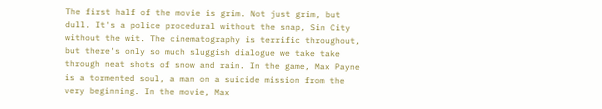The first half of the movie is grim. Not just grim, but dull. It's a police procedural without the snap, Sin City without the wit. The cinematography is terrific throughout, but there's only so much sluggish dialogue we take take through neat shots of snow and rain. In the game, Max Payne is a tormented soul, a man on a suicide mission from the very beginning. In the movie, Max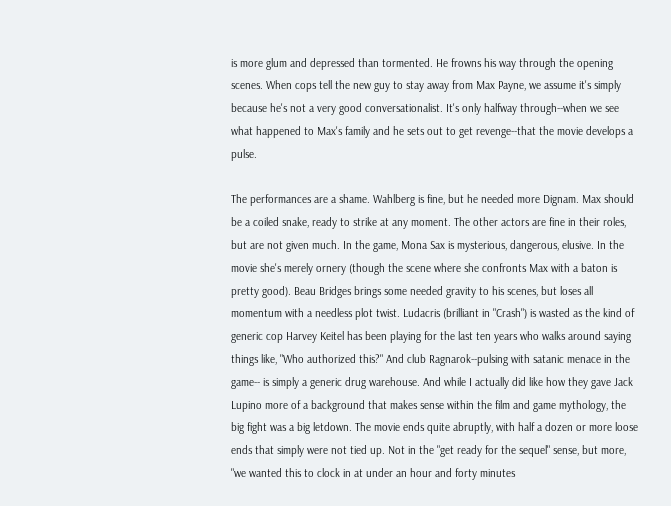is more glum and depressed than tormented. He frowns his way through the opening scenes. When cops tell the new guy to stay away from Max Payne, we assume it's simply because he's not a very good conversationalist. It's only halfway through--when we see what happened to Max's family and he sets out to get revenge--that the movie develops a pulse.

The performances are a shame. Wahlberg is fine, but he needed more Dignam. Max should be a coiled snake, ready to strike at any moment. The other actors are fine in their roles, but are not given much. In the game, Mona Sax is mysterious, dangerous, elusive. In the movie she's merely ornery (though the scene where she confronts Max with a baton is pretty good). Beau Bridges brings some needed gravity to his scenes, but loses all momentum with a needless plot twist. Ludacris (brilliant in "Crash") is wasted as the kind of generic cop Harvey Keitel has been playing for the last ten years who walks around saying things like, "Who authorized this?" And club Ragnarok--pulsing with satanic menace in the game-- is simply a generic drug warehouse. And while I actually did like how they gave Jack Lupino more of a background that makes sense within the film and game mythology, the big fight was a big letdown. The movie ends quite abruptly, with half a dozen or more loose ends that simply were not tied up. Not in the "get ready for the sequel" sense, but more, "we wanted this to clock in at under an hour and forty minutes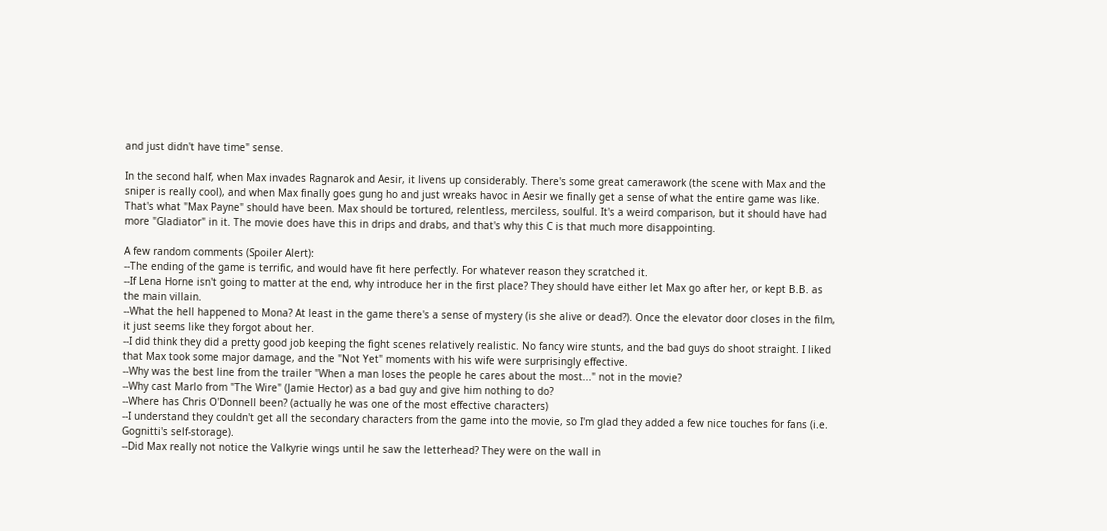and just didn't have time" sense.

In the second half, when Max invades Ragnarok and Aesir, it livens up considerably. There's some great camerawork (the scene with Max and the sniper is really cool), and when Max finally goes gung ho and just wreaks havoc in Aesir we finally get a sense of what the entire game was like. That's what "Max Payne" should have been. Max should be tortured, relentless, merciless, soulful. It's a weird comparison, but it should have had more "Gladiator" in it. The movie does have this in drips and drabs, and that's why this C is that much more disappointing.

A few random comments (Spoiler Alert):
--The ending of the game is terrific, and would have fit here perfectly. For whatever reason they scratched it.
--If Lena Horne isn't going to matter at the end, why introduce her in the first place? They should have either let Max go after her, or kept B.B. as the main villain.
--What the hell happened to Mona? At least in the game there's a sense of mystery (is she alive or dead?). Once the elevator door closes in the film, it just seems like they forgot about her.
--I did think they did a pretty good job keeping the fight scenes relatively realistic. No fancy wire stunts, and the bad guys do shoot straight. I liked that Max took some major damage, and the "Not Yet" moments with his wife were surprisingly effective.
--Why was the best line from the trailer "When a man loses the people he cares about the most..." not in the movie?
--Why cast Marlo from "The Wire" (Jamie Hector) as a bad guy and give him nothing to do?
--Where has Chris O'Donnell been? (actually he was one of the most effective characters)
--I understand they couldn't get all the secondary characters from the game into the movie, so I'm glad they added a few nice touches for fans (i.e. Gognitti's self-storage).
--Did Max really not notice the Valkyrie wings until he saw the letterhead? They were on the wall in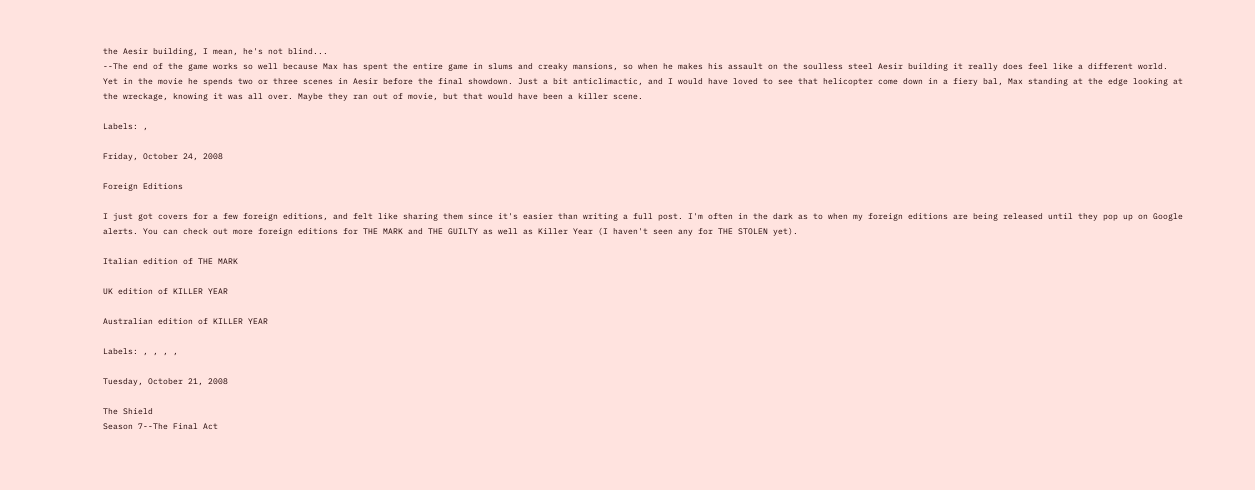the Aesir building, I mean, he's not blind...
--The end of the game works so well because Max has spent the entire game in slums and creaky mansions, so when he makes his assault on the soulless steel Aesir building it really does feel like a different world. Yet in the movie he spends two or three scenes in Aesir before the final showdown. Just a bit anticlimactic, and I would have loved to see that helicopter come down in a fiery bal, Max standing at the edge looking at the wreckage, knowing it was all over. Maybe they ran out of movie, but that would have been a killer scene.

Labels: ,

Friday, October 24, 2008

Foreign Editions

I just got covers for a few foreign editions, and felt like sharing them since it's easier than writing a full post. I'm often in the dark as to when my foreign editions are being released until they pop up on Google alerts. You can check out more foreign editions for THE MARK and THE GUILTY as well as Killer Year (I haven't seen any for THE STOLEN yet).

Italian edition of THE MARK

UK edition of KILLER YEAR

Australian edition of KILLER YEAR

Labels: , , , ,

Tuesday, October 21, 2008

The Shield
Season 7--The Final Act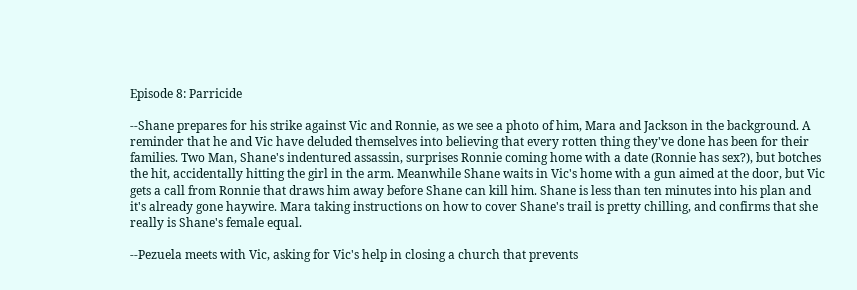Episode 8: Parricide

--Shane prepares for his strike against Vic and Ronnie, as we see a photo of him, Mara and Jackson in the background. A reminder that he and Vic have deluded themselves into believing that every rotten thing they've done has been for their families. Two Man, Shane's indentured assassin, surprises Ronnie coming home with a date (Ronnie has sex?), but botches the hit, accidentally hitting the girl in the arm. Meanwhile Shane waits in Vic's home with a gun aimed at the door, but Vic gets a call from Ronnie that draws him away before Shane can kill him. Shane is less than ten minutes into his plan and it's already gone haywire. Mara taking instructions on how to cover Shane's trail is pretty chilling, and confirms that she really is Shane's female equal.

--Pezuela meets with Vic, asking for Vic's help in closing a church that prevents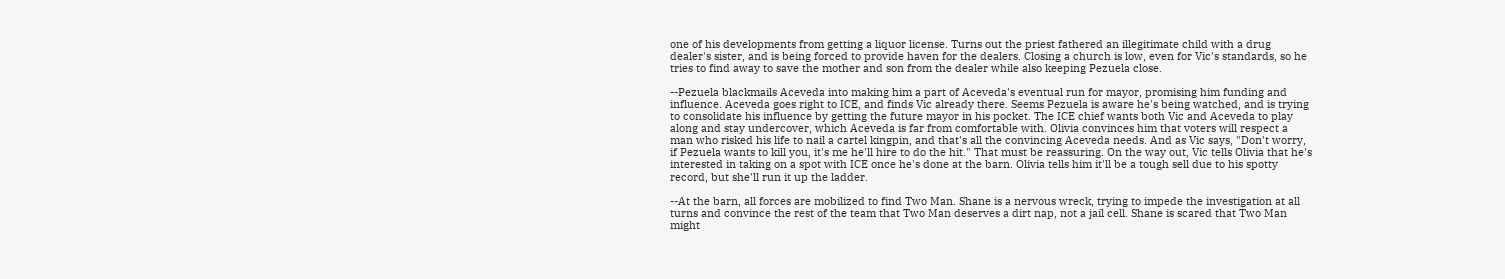one of his developments from getting a liquor license. Turns out the priest fathered an illegitimate child with a drug dealer's sister, and is being forced to provide haven for the dealers. Closing a church is low, even for Vic's standards, so he tries to find away to save the mother and son from the dealer while also keeping Pezuela close.

--Pezuela blackmails Aceveda into making him a part of Aceveda's eventual run for mayor, promising him funding and influence. Aceveda goes right to ICE, and finds Vic already there. Seems Pezuela is aware he's being watched, and is trying to consolidate his influence by getting the future mayor in his pocket. The ICE chief wants both Vic and Aceveda to play along and stay undercover, which Aceveda is far from comfortable with. Olivia convinces him that voters will respect a man who risked his life to nail a cartel kingpin, and that's all the convincing Aceveda needs. And as Vic says, "Don't worry, if Pezuela wants to kill you, it's me he'll hire to do the hit." That must be reassuring. On the way out, Vic tells Olivia that he's interested in taking on a spot with ICE once he's done at the barn. Olivia tells him it'll be a tough sell due to his spotty record, but she'll run it up the ladder.

--At the barn, all forces are mobilized to find Two Man. Shane is a nervous wreck, trying to impede the investigation at all turns and convince the rest of the team that Two Man deserves a dirt nap, not a jail cell. Shane is scared that Two Man might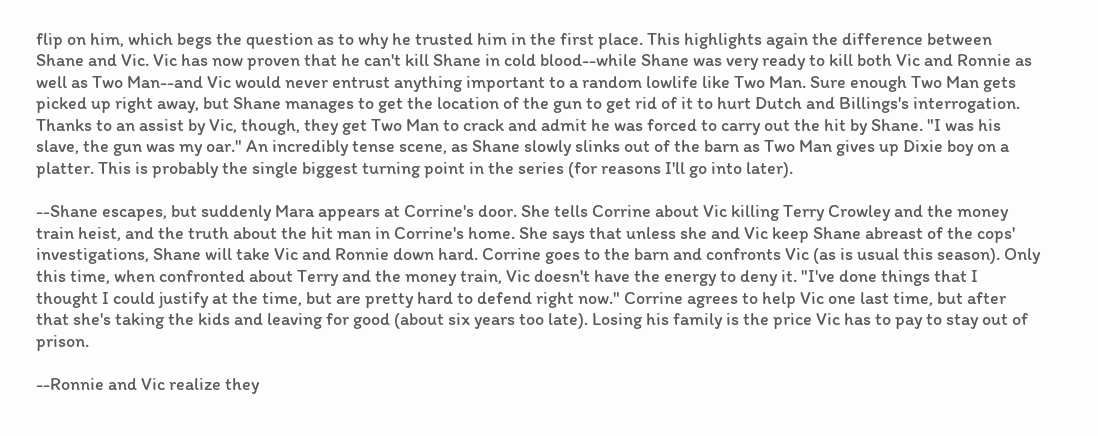flip on him, which begs the question as to why he trusted him in the first place. This highlights again the difference between Shane and Vic. Vic has now proven that he can't kill Shane in cold blood--while Shane was very ready to kill both Vic and Ronnie as well as Two Man--and Vic would never entrust anything important to a random lowlife like Two Man. Sure enough Two Man gets picked up right away, but Shane manages to get the location of the gun to get rid of it to hurt Dutch and Billings's interrogation. Thanks to an assist by Vic, though, they get Two Man to crack and admit he was forced to carry out the hit by Shane. "I was his slave, the gun was my oar." An incredibly tense scene, as Shane slowly slinks out of the barn as Two Man gives up Dixie boy on a platter. This is probably the single biggest turning point in the series (for reasons I'll go into later).

--Shane escapes, but suddenly Mara appears at Corrine's door. She tells Corrine about Vic killing Terry Crowley and the money train heist, and the truth about the hit man in Corrine's home. She says that unless she and Vic keep Shane abreast of the cops' investigations, Shane will take Vic and Ronnie down hard. Corrine goes to the barn and confronts Vic (as is usual this season). Only this time, when confronted about Terry and the money train, Vic doesn't have the energy to deny it. "I've done things that I thought I could justify at the time, but are pretty hard to defend right now." Corrine agrees to help Vic one last time, but after that she's taking the kids and leaving for good (about six years too late). Losing his family is the price Vic has to pay to stay out of prison.

--Ronnie and Vic realize they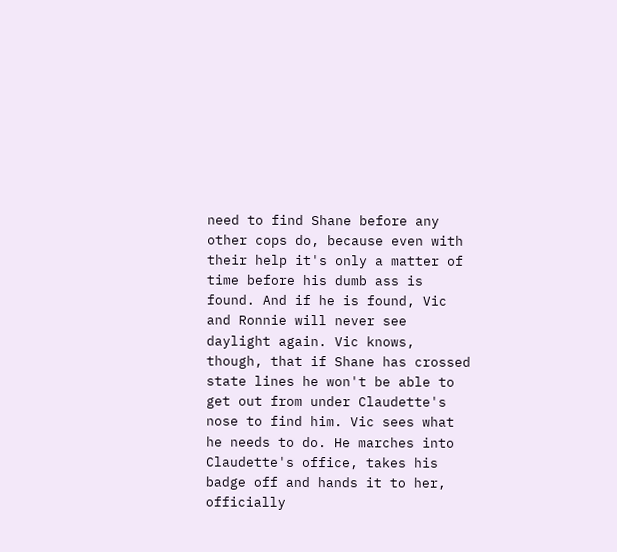need to find Shane before any other cops do, because even with their help it's only a matter of time before his dumb ass is found. And if he is found, Vic and Ronnie will never see daylight again. Vic knows, though, that if Shane has crossed state lines he won't be able to get out from under Claudette's nose to find him. Vic sees what he needs to do. He marches into Claudette's office, takes his badge off and hands it to her, officially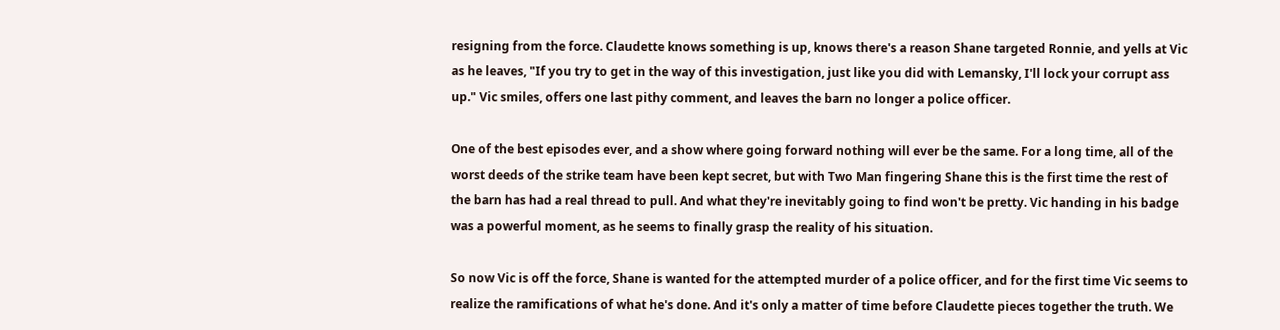resigning from the force. Claudette knows something is up, knows there's a reason Shane targeted Ronnie, and yells at Vic as he leaves, "If you try to get in the way of this investigation, just like you did with Lemansky, I'll lock your corrupt ass up." Vic smiles, offers one last pithy comment, and leaves the barn no longer a police officer.

One of the best episodes ever, and a show where going forward nothing will ever be the same. For a long time, all of the worst deeds of the strike team have been kept secret, but with Two Man fingering Shane this is the first time the rest of the barn has had a real thread to pull. And what they're inevitably going to find won't be pretty. Vic handing in his badge was a powerful moment, as he seems to finally grasp the reality of his situation.

So now Vic is off the force, Shane is wanted for the attempted murder of a police officer, and for the first time Vic seems to realize the ramifications of what he's done. And it's only a matter of time before Claudette pieces together the truth. We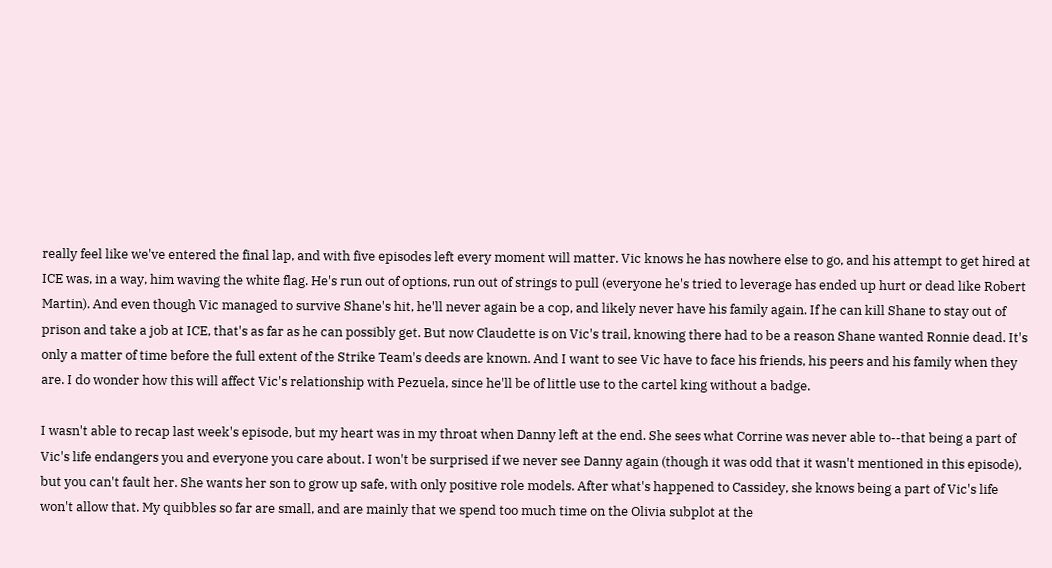really feel like we've entered the final lap, and with five episodes left every moment will matter. Vic knows he has nowhere else to go, and his attempt to get hired at ICE was, in a way, him waving the white flag. He's run out of options, run out of strings to pull (everyone he's tried to leverage has ended up hurt or dead like Robert Martin). And even though Vic managed to survive Shane's hit, he'll never again be a cop, and likely never have his family again. If he can kill Shane to stay out of prison and take a job at ICE, that's as far as he can possibly get. But now Claudette is on Vic's trail, knowing there had to be a reason Shane wanted Ronnie dead. It's only a matter of time before the full extent of the Strike Team's deeds are known. And I want to see Vic have to face his friends, his peers and his family when they are. I do wonder how this will affect Vic's relationship with Pezuela, since he'll be of little use to the cartel king without a badge.

I wasn't able to recap last week's episode, but my heart was in my throat when Danny left at the end. She sees what Corrine was never able to--that being a part of Vic's life endangers you and everyone you care about. I won't be surprised if we never see Danny again (though it was odd that it wasn't mentioned in this episode), but you can't fault her. She wants her son to grow up safe, with only positive role models. After what's happened to Cassidey, she knows being a part of Vic's life won't allow that. My quibbles so far are small, and are mainly that we spend too much time on the Olivia subplot at the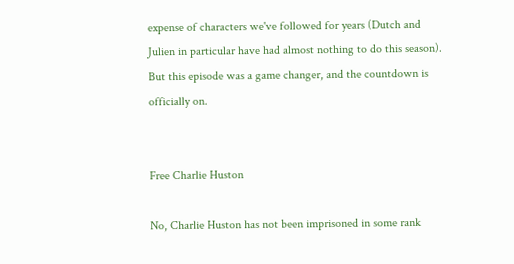expense of characters we've followed for years (Dutch and Julien in particular have had almost nothing to do this season). But this episode was a game changer, and the countdown is officially on.


Free Charlie Huston

No, Charlie Huston has not been imprisoned in some rank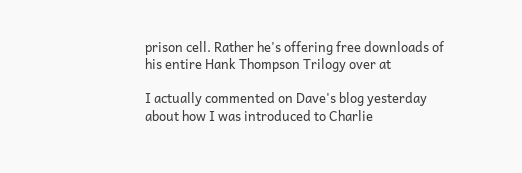prison cell. Rather he's offering free downloads of his entire Hank Thompson Trilogy over at

I actually commented on Dave's blog yesterday about how I was introduced to Charlie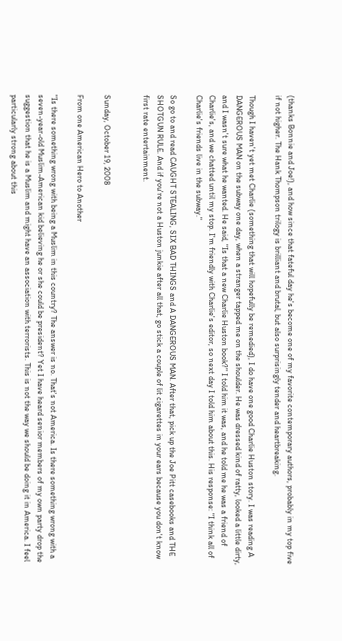(thanks Bonnie and Joe!), and how since that fateful day he's become one of my favorite contemporary authors, probably in my top five if not higher. The Hank Thompson trilogy is brilliant and brutal, but also surprisingly tender and heartbreaking.

Though I haven't yet met Charlie (something that will hopefully be remedied), I do have one good Charlie Huston story. I was reading A DANGEROUS MAN on the subway one day, when a stranger tapped me on the shoulder. He was dressed kind of ratty, looked a little dirty, and I wasn't sure what he wanted. He said, "Is that a new Charlie Huston book?" I told him it was, and he told me he was a friend of Charlie's, and we chatted until my stop. I'm friendly with Charlie's editor, so next day I told him about this. His response: "I think all of Charlie's friends live in the subway."

So go to and read CAUGHT STEALING, SIX BAD THINGS and A DANGEROUS MAN. After that, pick up the Joe Pitt casebooks and THE SHOTGUN RULE. And if you're not a Huston junkie after all that, go stick a couple of lit cigarettes in your ears because you don't know first rate entertainment.


Sunday, October 19, 2008

From one American Hero to Another

"Is there something wrong with being a Muslim in this country? The answer is no. That's not America. Is there something wrong with a seven-year-old Muslim-American kid believing he or she could be president? Yet I have heard senior members of my own party drop the suggestion that he is a Muslim and might have an association with terrorists. This is not the way we should be doing it in America. I feel particularly strong about this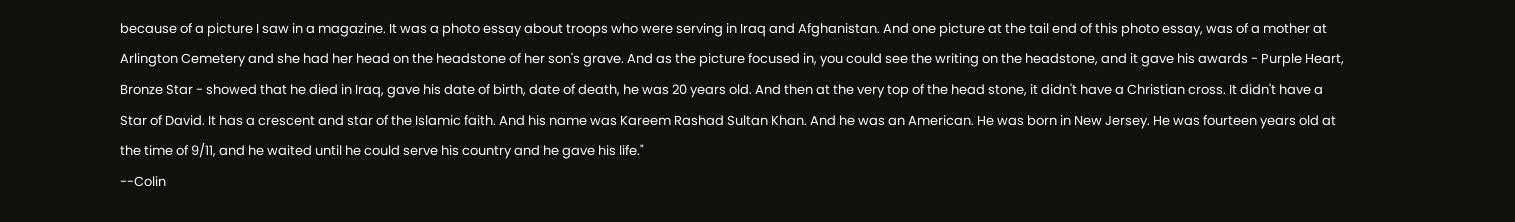because of a picture I saw in a magazine. It was a photo essay about troops who were serving in Iraq and Afghanistan. And one picture at the tail end of this photo essay, was of a mother at Arlington Cemetery and she had her head on the headstone of her son's grave. And as the picture focused in, you could see the writing on the headstone, and it gave his awards - Purple Heart, Bronze Star - showed that he died in Iraq, gave his date of birth, date of death, he was 20 years old. And then at the very top of the head stone, it didn't have a Christian cross. It didn't have a Star of David. It has a crescent and star of the Islamic faith. And his name was Kareem Rashad Sultan Khan. And he was an American. He was born in New Jersey. He was fourteen years old at the time of 9/11, and he waited until he could serve his country and he gave his life."
--Colin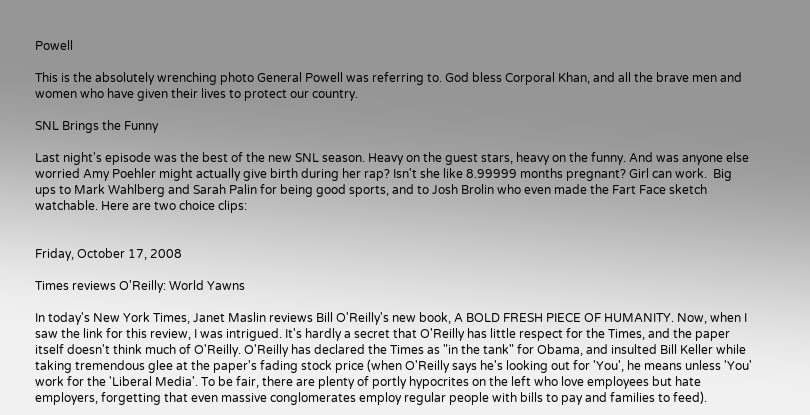Powell

This is the absolutely wrenching photo General Powell was referring to. God bless Corporal Khan, and all the brave men and women who have given their lives to protect our country.

SNL Brings the Funny

Last night's episode was the best of the new SNL season. Heavy on the guest stars, heavy on the funny. And was anyone else worried Amy Poehler might actually give birth during her rap? Isn't she like 8.99999 months pregnant? Girl can work.  Big ups to Mark Wahlberg and Sarah Palin for being good sports, and to Josh Brolin who even made the Fart Face sketch watchable. Here are two choice clips:


Friday, October 17, 2008

Times reviews O'Reilly: World Yawns

In today's New York Times, Janet Maslin reviews Bill O'Reilly's new book, A BOLD FRESH PIECE OF HUMANITY. Now, when I saw the link for this review, I was intrigued. It's hardly a secret that O'Reilly has little respect for the Times, and the paper itself doesn't think much of O'Reilly. O'Reilly has declared the Times as "in the tank" for Obama, and insulted Bill Keller while taking tremendous glee at the paper's fading stock price (when O'Reilly says he's looking out for 'You', he means unless 'You' work for the 'Liberal Media'. To be fair, there are plenty of portly hypocrites on the left who love employees but hate employers, forgetting that even massive conglomerates employ regular people with bills to pay and families to feed).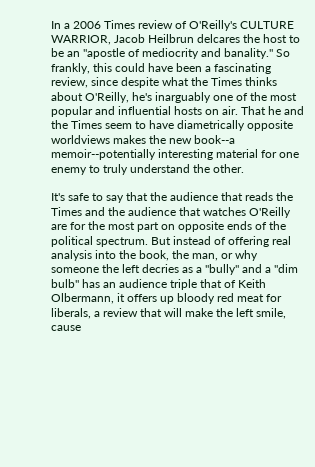In a 2006 Times review of O'Reilly's CULTURE WARRIOR, Jacob Heilbrun delcares the host to be an "apostle of mediocrity and banality." So frankly, this could have been a fascinating review, since despite what the Times thinks about O'Reilly, he's inarguably one of the most popular and influential hosts on air. That he and the Times seem to have diametrically opposite worldviews makes the new book--a memoir--potentially interesting material for one enemy to truly understand the other.

It's safe to say that the audience that reads the Times and the audience that watches O'Reilly are for the most part on opposite ends of the political spectrum. But instead of offering real analysis into the book, the man, or why someone the left decries as a "bully" and a "dim bulb" has an audience triple that of Keith Olbermann, it offers up bloody red meat for liberals, a review that will make the left smile, cause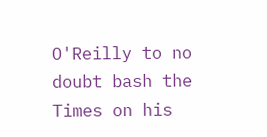O'Reilly to no doubt bash the Times on his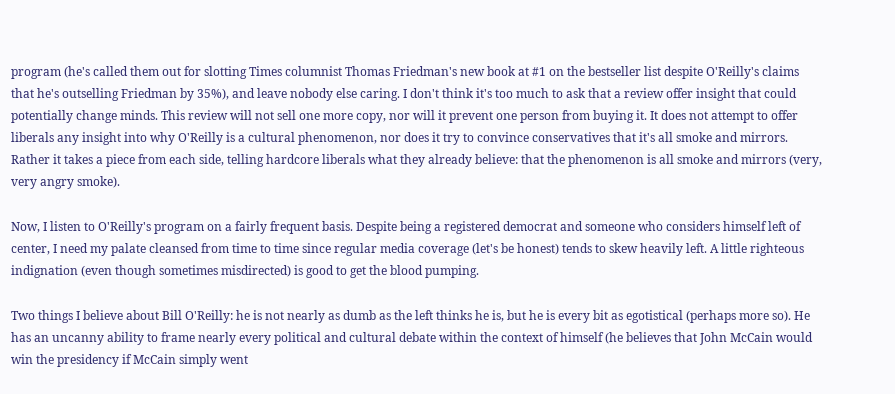program (he's called them out for slotting Times columnist Thomas Friedman's new book at #1 on the bestseller list despite O'Reilly's claims that he's outselling Friedman by 35%), and leave nobody else caring. I don't think it's too much to ask that a review offer insight that could potentially change minds. This review will not sell one more copy, nor will it prevent one person from buying it. It does not attempt to offer liberals any insight into why O'Reilly is a cultural phenomenon, nor does it try to convince conservatives that it's all smoke and mirrors. Rather it takes a piece from each side, telling hardcore liberals what they already believe: that the phenomenon is all smoke and mirrors (very, very angry smoke).

Now, I listen to O'Reilly's program on a fairly frequent basis. Despite being a registered democrat and someone who considers himself left of center, I need my palate cleansed from time to time since regular media coverage (let's be honest) tends to skew heavily left. A little righteous indignation (even though sometimes misdirected) is good to get the blood pumping.

Two things I believe about Bill O'Reilly: he is not nearly as dumb as the left thinks he is, but he is every bit as egotistical (perhaps more so). He has an uncanny ability to frame nearly every political and cultural debate within the context of himself (he believes that John McCain would win the presidency if McCain simply went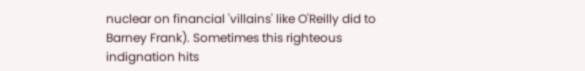nuclear on financial 'villains' like O'Reilly did to Barney Frank). Sometimes this righteous indignation hits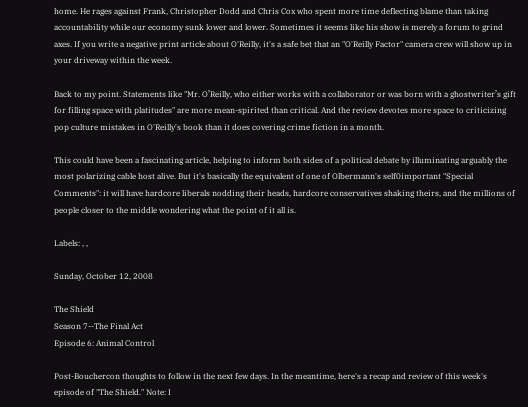home. He rages against Frank, Christopher Dodd and Chris Cox who spent more time deflecting blame than taking accountability while our economy sunk lower and lower. Sometimes it seems like his show is merely a forum to grind axes. If you write a negative print article about O'Reilly, it's a safe bet that an "O'Reilly Factor" camera crew will show up in your driveway within the week.

Back to my point. Statements like "Mr. O’Reilly, who either works with a collaborator or was born with a ghostwriter’s gift for filling space with platitudes" are more mean-spirited than critical. And the review devotes more space to criticizing pop culture mistakes in O'Reilly's book than it does covering crime fiction in a month.

This could have been a fascinating article, helping to inform both sides of a political debate by illuminating arguably the most polarizing cable host alive. But it's basically the equivalent of one of Olbermann's self0important "Special Comments": it will have hardcore liberals nodding their heads, hardcore conservatives shaking theirs, and the millions of people closer to the middle wondering what the point of it all is.

Labels: , ,

Sunday, October 12, 2008

The Shield
Season 7--The Final Act
Episode 6: Animal Control

Post-Bouchercon thoughts to follow in the next few days. In the meantime, here's a recap and review of this week's episode of "The Shield." Note: I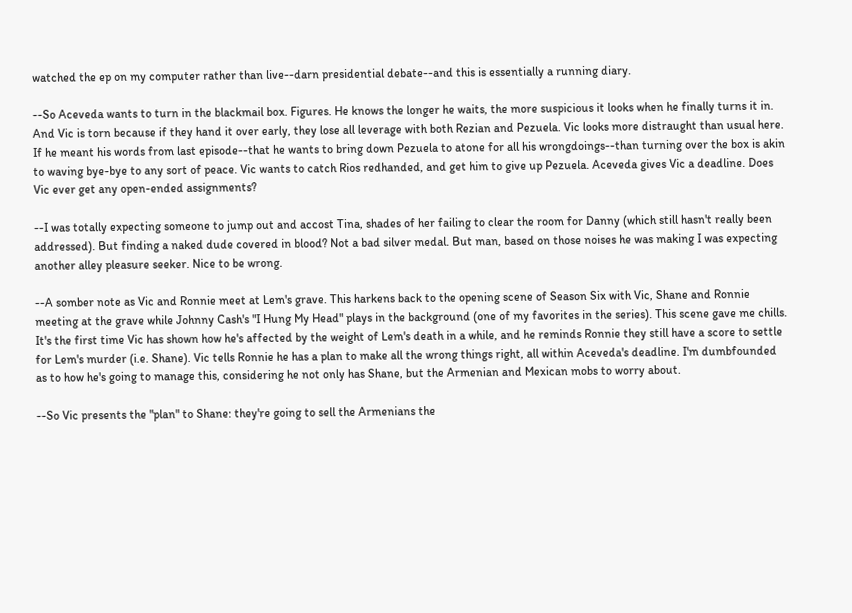watched the ep on my computer rather than live--darn presidential debate--and this is essentially a running diary.

--So Aceveda wants to turn in the blackmail box. Figures. He knows the longer he waits, the more suspicious it looks when he finally turns it in. And Vic is torn because if they hand it over early, they lose all leverage with both Rezian and Pezuela. Vic looks more distraught than usual here. If he meant his words from last episode--that he wants to bring down Pezuela to atone for all his wrongdoings--than turning over the box is akin to waving bye-bye to any sort of peace. Vic wants to catch Rios redhanded, and get him to give up Pezuela. Aceveda gives Vic a deadline. Does Vic ever get any open-ended assignments?

--I was totally expecting someone to jump out and accost Tina, shades of her failing to clear the room for Danny (which still hasn't really been addressed). But finding a naked dude covered in blood? Not a bad silver medal. But man, based on those noises he was making I was expecting another alley pleasure seeker. Nice to be wrong.

--A somber note as Vic and Ronnie meet at Lem's grave. This harkens back to the opening scene of Season Six with Vic, Shane and Ronnie meeting at the grave while Johnny Cash's "I Hung My Head" plays in the background (one of my favorites in the series). This scene gave me chills. It's the first time Vic has shown how he's affected by the weight of Lem's death in a while, and he reminds Ronnie they still have a score to settle for Lem's murder (i.e. Shane). Vic tells Ronnie he has a plan to make all the wrong things right, all within Aceveda's deadline. I'm dumbfounded as to how he's going to manage this, considering he not only has Shane, but the Armenian and Mexican mobs to worry about.

--So Vic presents the "plan" to Shane: they're going to sell the Armenians the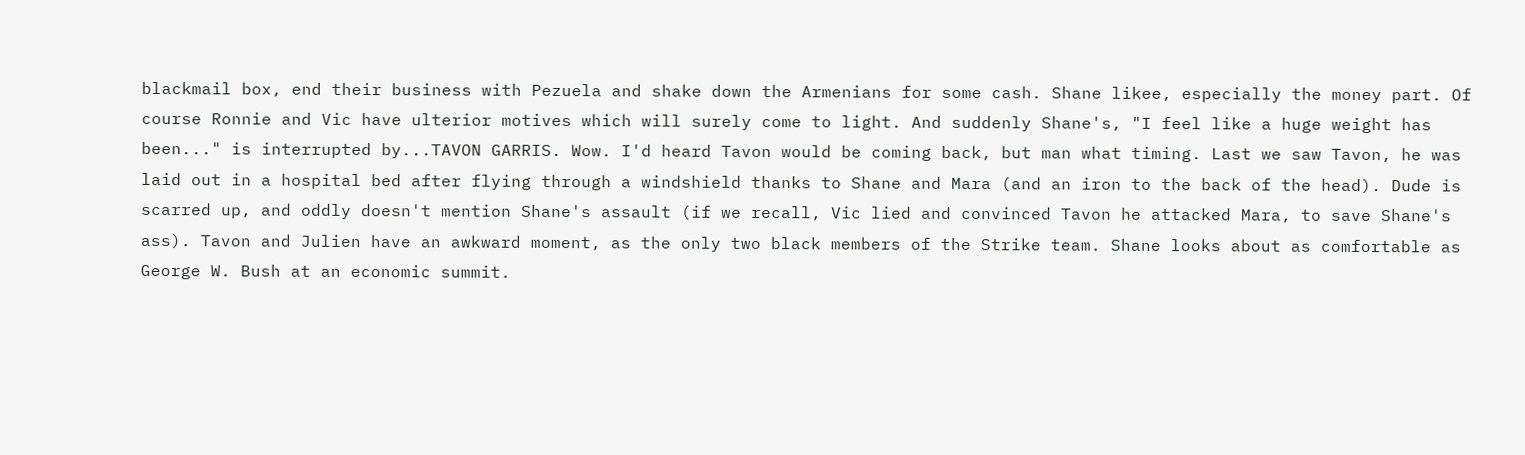blackmail box, end their business with Pezuela and shake down the Armenians for some cash. Shane likee, especially the money part. Of course Ronnie and Vic have ulterior motives which will surely come to light. And suddenly Shane's, "I feel like a huge weight has been..." is interrupted by...TAVON GARRIS. Wow. I'd heard Tavon would be coming back, but man what timing. Last we saw Tavon, he was laid out in a hospital bed after flying through a windshield thanks to Shane and Mara (and an iron to the back of the head). Dude is scarred up, and oddly doesn't mention Shane's assault (if we recall, Vic lied and convinced Tavon he attacked Mara, to save Shane's ass). Tavon and Julien have an awkward moment, as the only two black members of the Strike team. Shane looks about as comfortable as George W. Bush at an economic summit.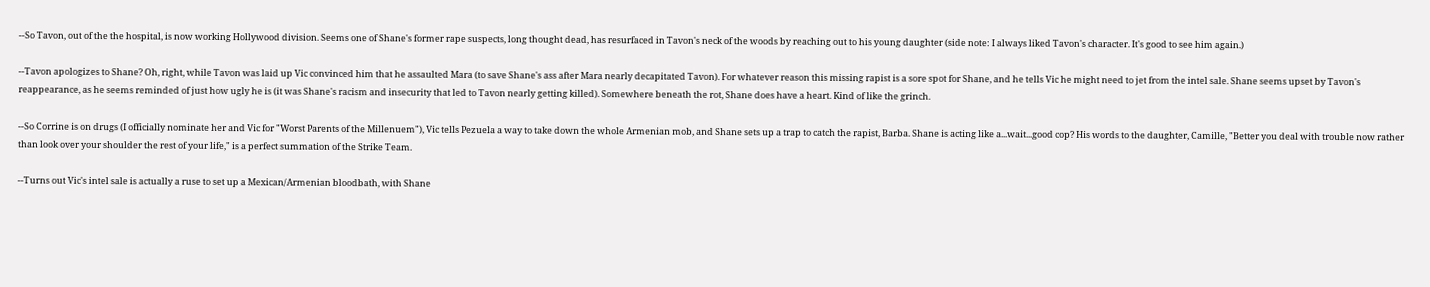--So Tavon, out of the the hospital, is now working Hollywood division. Seems one of Shane's former rape suspects, long thought dead, has resurfaced in Tavon's neck of the woods by reaching out to his young daughter (side note: I always liked Tavon's character. It's good to see him again.)

--Tavon apologizes to Shane? Oh, right, while Tavon was laid up Vic convinced him that he assaulted Mara (to save Shane's ass after Mara nearly decapitated Tavon). For whatever reason this missing rapist is a sore spot for Shane, and he tells Vic he might need to jet from the intel sale. Shane seems upset by Tavon's reappearance, as he seems reminded of just how ugly he is (it was Shane's racism and insecurity that led to Tavon nearly getting killed). Somewhere beneath the rot, Shane does have a heart. Kind of like the grinch.

--So Corrine is on drugs (I officially nominate her and Vic for "Worst Parents of the Millenuem"), Vic tells Pezuela a way to take down the whole Armenian mob, and Shane sets up a trap to catch the rapist, Barba. Shane is acting like a...wait...good cop? His words to the daughter, Camille, "Better you deal with trouble now rather than look over your shoulder the rest of your life," is a perfect summation of the Strike Team.

--Turns out Vic's intel sale is actually a ruse to set up a Mexican/Armenian bloodbath, with Shane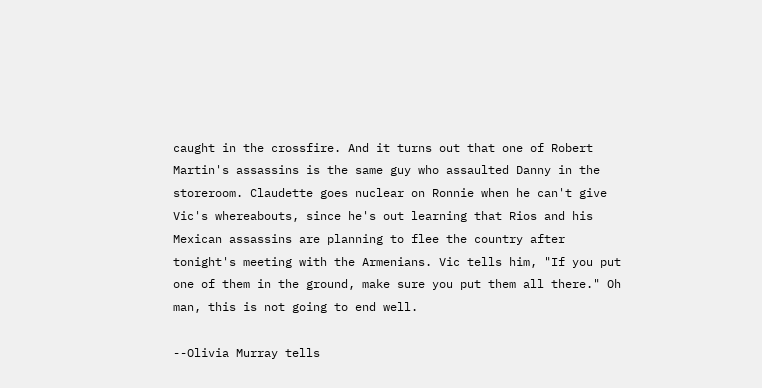caught in the crossfire. And it turns out that one of Robert Martin's assassins is the same guy who assaulted Danny in the storeroom. Claudette goes nuclear on Ronnie when he can't give Vic's whereabouts, since he's out learning that Rios and his Mexican assassins are planning to flee the country after tonight's meeting with the Armenians. Vic tells him, "If you put one of them in the ground, make sure you put them all there." Oh man, this is not going to end well.

--Olivia Murray tells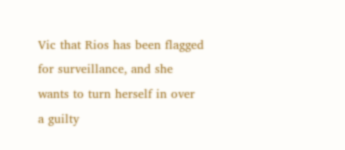Vic that Rios has been flagged for surveillance, and she wants to turn herself in over a guilty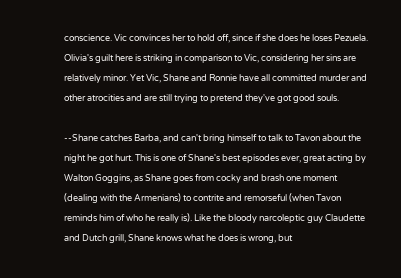conscience. Vic convinces her to hold off, since if she does he loses Pezuela. Olivia's guilt here is striking in comparison to Vic, considering her sins are relatively minor. Yet Vic, Shane and Ronnie have all committed murder and other atrocities and are still trying to pretend they've got good souls.

--Shane catches Barba, and can't bring himself to talk to Tavon about the night he got hurt. This is one of Shane's best episodes ever, great acting by Walton Goggins, as Shane goes from cocky and brash one moment (dealing with the Armenians) to contrite and remorseful (when Tavon reminds him of who he really is). Like the bloody narcoleptic guy Claudette and Dutch grill, Shane knows what he does is wrong, but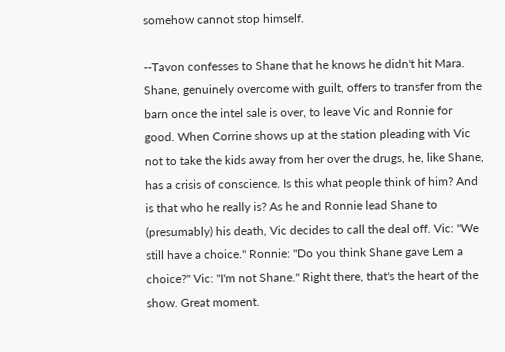somehow cannot stop himself.

--Tavon confesses to Shane that he knows he didn't hit Mara. Shane, genuinely overcome with guilt, offers to transfer from the barn once the intel sale is over, to leave Vic and Ronnie for good. When Corrine shows up at the station pleading with Vic not to take the kids away from her over the drugs, he, like Shane, has a crisis of conscience. Is this what people think of him? And is that who he really is? As he and Ronnie lead Shane to (presumably) his death, Vic decides to call the deal off. Vic: "We still have a choice." Ronnie: "Do you think Shane gave Lem a choice?" Vic: "I'm not Shane." Right there, that's the heart of the show. Great moment.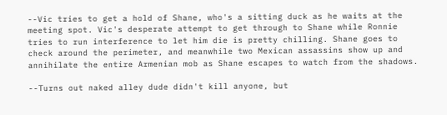--Vic tries to get a hold of Shane, who's a sitting duck as he waits at the meeting spot. Vic's desperate attempt to get through to Shane while Ronnie tries to run interference to let him die is pretty chilling. Shane goes to check around the perimeter, and meanwhile two Mexican assassins show up and annihilate the entire Armenian mob as Shane escapes to watch from the shadows.

--Turns out naked alley dude didn't kill anyone, but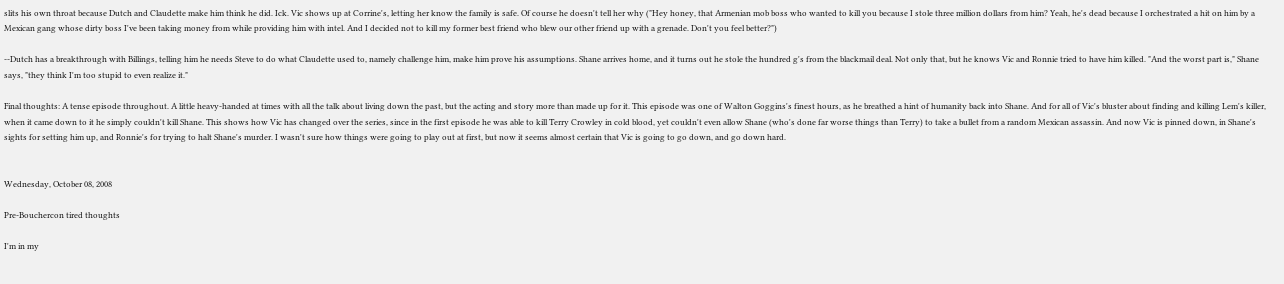slits his own throat because Dutch and Claudette make him think he did. Ick. Vic shows up at Corrine's, letting her know the family is safe. Of course he doesn't tell her why ("Hey honey, that Armenian mob boss who wanted to kill you because I stole three million dollars from him? Yeah, he's dead because I orchestrated a hit on him by a Mexican gang whose dirty boss I've been taking money from while providing him with intel. And I decided not to kill my former best friend who blew our other friend up with a grenade. Don't you feel better?")

--Dutch has a breakthrough with Billings, telling him he needs Steve to do what Claudette used to, namely challenge him, make him prove his assumptions. Shane arrives home, and it turns out he stole the hundred g's from the blackmail deal. Not only that, but he knows Vic and Ronnie tried to have him killed. "And the worst part is," Shane says, "they think I'm too stupid to even realize it."

Final thoughts: A tense episode throughout. A little heavy-handed at times with all the talk about living down the past, but the acting and story more than made up for it. This episode was one of Walton Goggins's finest hours, as he breathed a hint of humanity back into Shane. And for all of Vic's bluster about finding and killing Lem's killer, when it came down to it he simply couldn't kill Shane. This shows how Vic has changed over the series, since in the first episode he was able to kill Terry Crowley in cold blood, yet couldn't even allow Shane (who's done far worse things than Terry) to take a bullet from a random Mexican assassin. And now Vic is pinned down, in Shane's sights for setting him up, and Ronnie's for trying to halt Shane's murder. I wasn't sure how things were going to play out at first, but now it seems almost certain that Vic is going to go down, and go down hard.


Wednesday, October 08, 2008

Pre-Bouchercon tired thoughts

I'm in my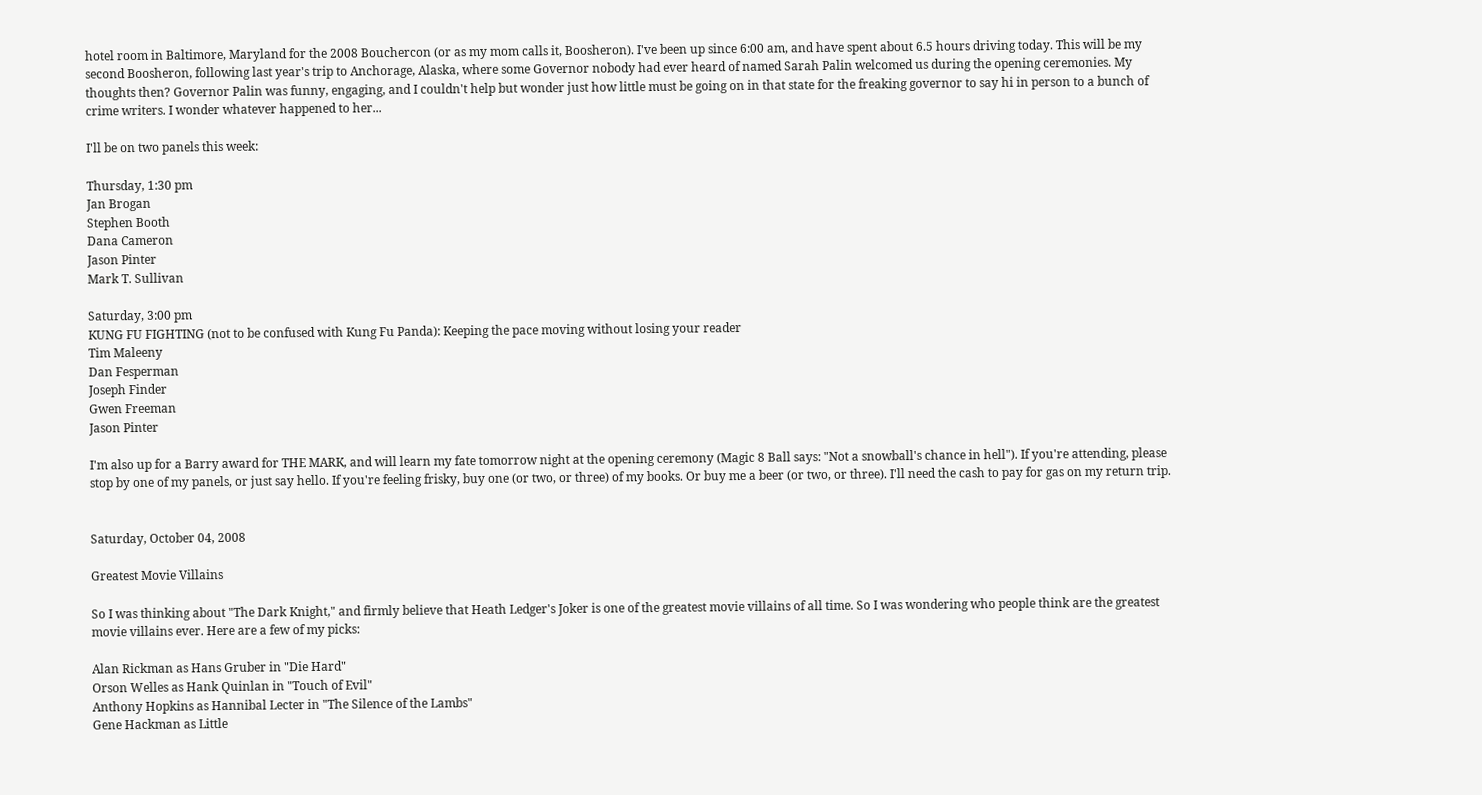hotel room in Baltimore, Maryland for the 2008 Bouchercon (or as my mom calls it, Boosheron). I've been up since 6:00 am, and have spent about 6.5 hours driving today. This will be my second Boosheron, following last year's trip to Anchorage, Alaska, where some Governor nobody had ever heard of named Sarah Palin welcomed us during the opening ceremonies. My thoughts then? Governor Palin was funny, engaging, and I couldn't help but wonder just how little must be going on in that state for the freaking governor to say hi in person to a bunch of crime writers. I wonder whatever happened to her...

I'll be on two panels this week:

Thursday, 1:30 pm
Jan Brogan
Stephen Booth
Dana Cameron
Jason Pinter
Mark T. Sullivan

Saturday, 3:00 pm
KUNG FU FIGHTING (not to be confused with Kung Fu Panda): Keeping the pace moving without losing your reader
Tim Maleeny
Dan Fesperman
Joseph Finder
Gwen Freeman
Jason Pinter

I'm also up for a Barry award for THE MARK, and will learn my fate tomorrow night at the opening ceremony (Magic 8 Ball says: "Not a snowball's chance in hell"). If you're attending, please stop by one of my panels, or just say hello. If you're feeling frisky, buy one (or two, or three) of my books. Or buy me a beer (or two, or three). I'll need the cash to pay for gas on my return trip.


Saturday, October 04, 2008

Greatest Movie Villains

So I was thinking about "The Dark Knight," and firmly believe that Heath Ledger's Joker is one of the greatest movie villains of all time. So I was wondering who people think are the greatest movie villains ever. Here are a few of my picks:

Alan Rickman as Hans Gruber in "Die Hard"
Orson Welles as Hank Quinlan in "Touch of Evil"
Anthony Hopkins as Hannibal Lecter in "The Silence of the Lambs"
Gene Hackman as Little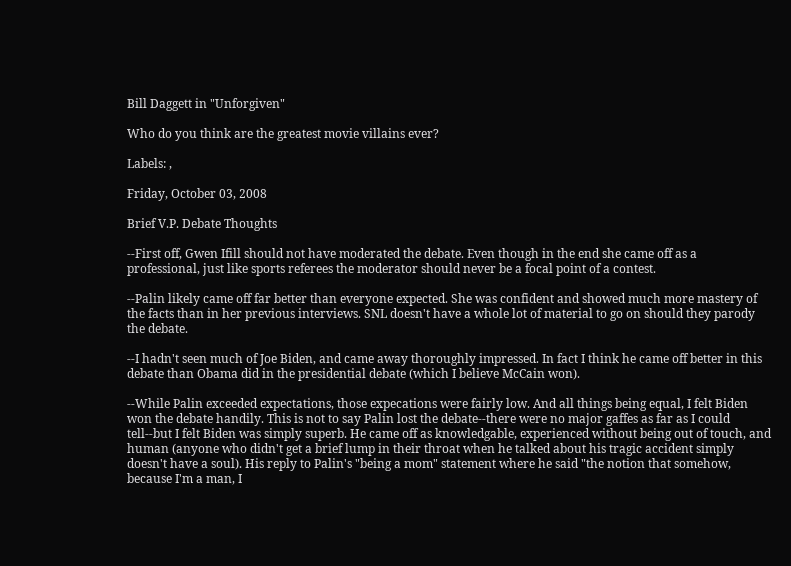Bill Daggett in "Unforgiven"

Who do you think are the greatest movie villains ever?

Labels: ,

Friday, October 03, 2008

Brief V.P. Debate Thoughts

--First off, Gwen Ifill should not have moderated the debate. Even though in the end she came off as a professional, just like sports referees the moderator should never be a focal point of a contest.

--Palin likely came off far better than everyone expected. She was confident and showed much more mastery of the facts than in her previous interviews. SNL doesn't have a whole lot of material to go on should they parody the debate.

--I hadn't seen much of Joe Biden, and came away thoroughly impressed. In fact I think he came off better in this debate than Obama did in the presidential debate (which I believe McCain won).

--While Palin exceeded expectations, those expecations were fairly low. And all things being equal, I felt Biden won the debate handily. This is not to say Palin lost the debate--there were no major gaffes as far as I could tell--but I felt Biden was simply superb. He came off as knowledgable, experienced without being out of touch, and human (anyone who didn't get a brief lump in their throat when he talked about his tragic accident simply doesn't have a soul). His reply to Palin's "being a mom" statement where he said "the notion that somehow, because I'm a man, I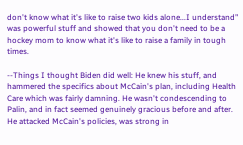don't know what it's like to raise two kids alone...I understand" was powerful stuff and showed that you don't need to be a hockey mom to know what it's like to raise a family in tough times.

--Things I thought Biden did well: He knew his stuff, and hammered the specifics about McCain's plan, including Health Care which was fairly damning. He wasn't condescending to Palin, and in fact seemed genuinely gracious before and after. He attacked McCain's policies, was strong in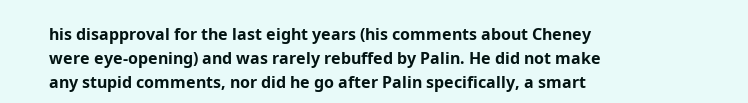his disapproval for the last eight years (his comments about Cheney were eye-opening) and was rarely rebuffed by Palin. He did not make any stupid comments, nor did he go after Palin specifically, a smart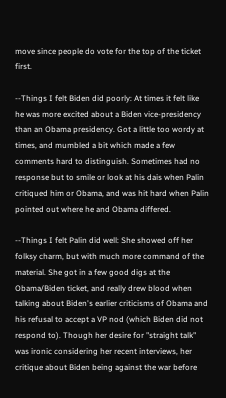move since people do vote for the top of the ticket first.

--Things I felt Biden did poorly: At times it felt like he was more excited about a Biden vice-presidency than an Obama presidency. Got a little too wordy at times, and mumbled a bit which made a few comments hard to distinguish. Sometimes had no response but to smile or look at his dais when Palin critiqued him or Obama, and was hit hard when Palin pointed out where he and Obama differed.

--Things I felt Palin did well: She showed off her folksy charm, but with much more command of the material. She got in a few good digs at the Obama/Biden ticket, and really drew blood when talking about Biden's earlier criticisms of Obama and his refusal to accept a VP nod (which Biden did not respond to). Though her desire for "straight talk" was ironic considering her recent interviews, her critique about Biden being against the war before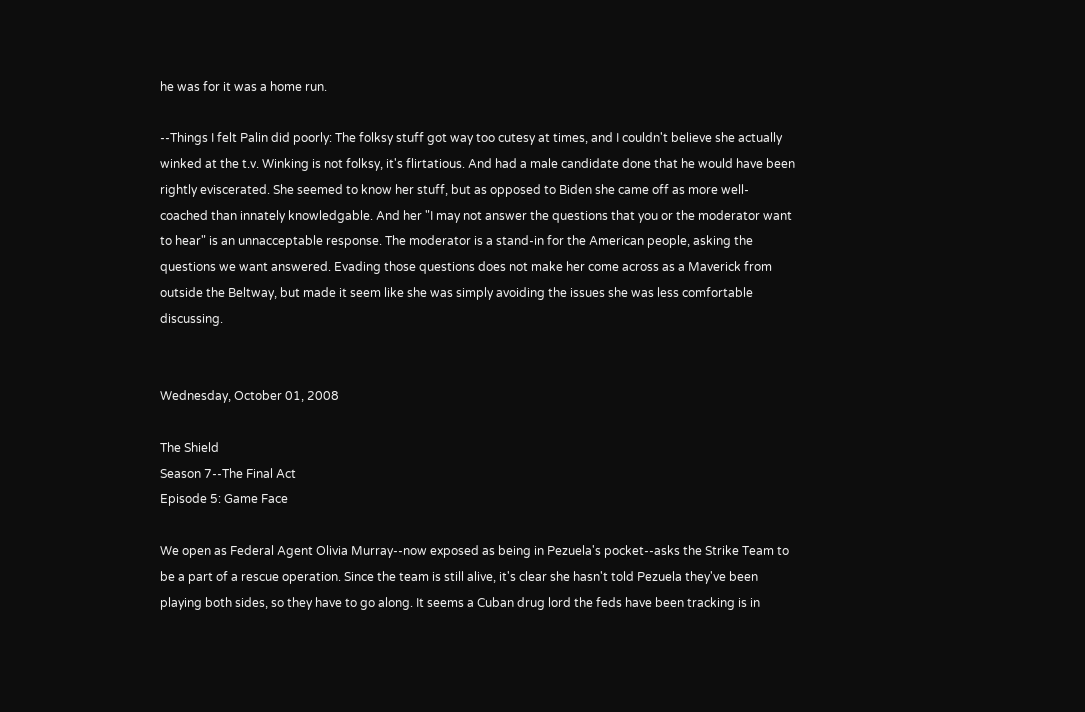he was for it was a home run.

--Things I felt Palin did poorly: The folksy stuff got way too cutesy at times, and I couldn't believe she actually winked at the t.v. Winking is not folksy, it's flirtatious. And had a male candidate done that he would have been rightly eviscerated. She seemed to know her stuff, but as opposed to Biden she came off as more well-coached than innately knowledgable. And her "I may not answer the questions that you or the moderator want to hear" is an unnacceptable response. The moderator is a stand-in for the American people, asking the questions we want answered. Evading those questions does not make her come across as a Maverick from outside the Beltway, but made it seem like she was simply avoiding the issues she was less comfortable discussing.


Wednesday, October 01, 2008

The Shield
Season 7--The Final Act
Episode 5: Game Face

We open as Federal Agent Olivia Murray--now exposed as being in Pezuela's pocket--asks the Strike Team to be a part of a rescue operation. Since the team is still alive, it's clear she hasn't told Pezuela they've been playing both sides, so they have to go along. It seems a Cuban drug lord the feds have been tracking is in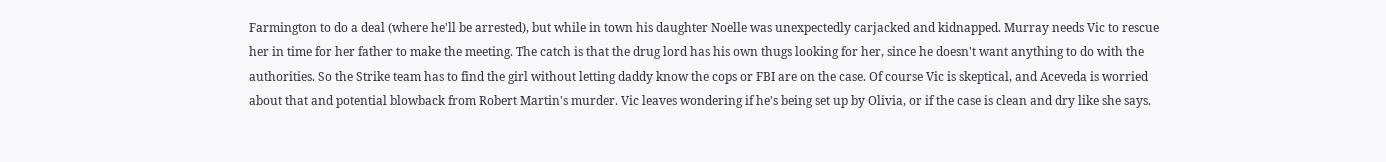Farmington to do a deal (where he'll be arrested), but while in town his daughter Noelle was unexpectedly carjacked and kidnapped. Murray needs Vic to rescue her in time for her father to make the meeting. The catch is that the drug lord has his own thugs looking for her, since he doesn't want anything to do with the authorities. So the Strike team has to find the girl without letting daddy know the cops or FBI are on the case. Of course Vic is skeptical, and Aceveda is worried about that and potential blowback from Robert Martin's murder. Vic leaves wondering if he's being set up by Olivia, or if the case is clean and dry like she says.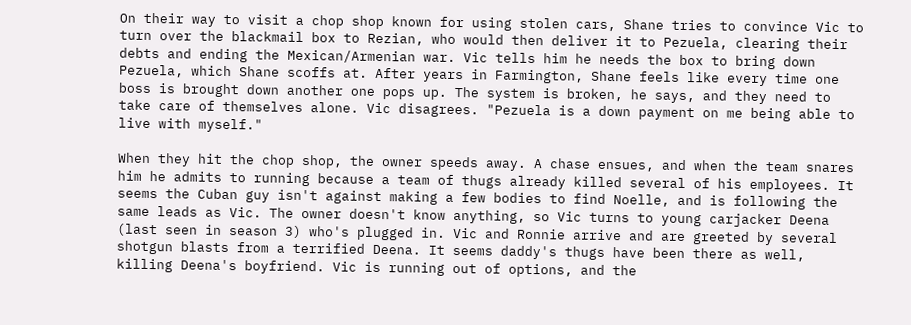On their way to visit a chop shop known for using stolen cars, Shane tries to convince Vic to turn over the blackmail box to Rezian, who would then deliver it to Pezuela, clearing their debts and ending the Mexican/Armenian war. Vic tells him he needs the box to bring down Pezuela, which Shane scoffs at. After years in Farmington, Shane feels like every time one boss is brought down another one pops up. The system is broken, he says, and they need to take care of themselves alone. Vic disagrees. "Pezuela is a down payment on me being able to live with myself."

When they hit the chop shop, the owner speeds away. A chase ensues, and when the team snares him he admits to running because a team of thugs already killed several of his employees. It seems the Cuban guy isn't against making a few bodies to find Noelle, and is following the same leads as Vic. The owner doesn't know anything, so Vic turns to young carjacker Deena (last seen in season 3) who's plugged in. Vic and Ronnie arrive and are greeted by several shotgun blasts from a terrified Deena. It seems daddy's thugs have been there as well, killing Deena's boyfriend. Vic is running out of options, and the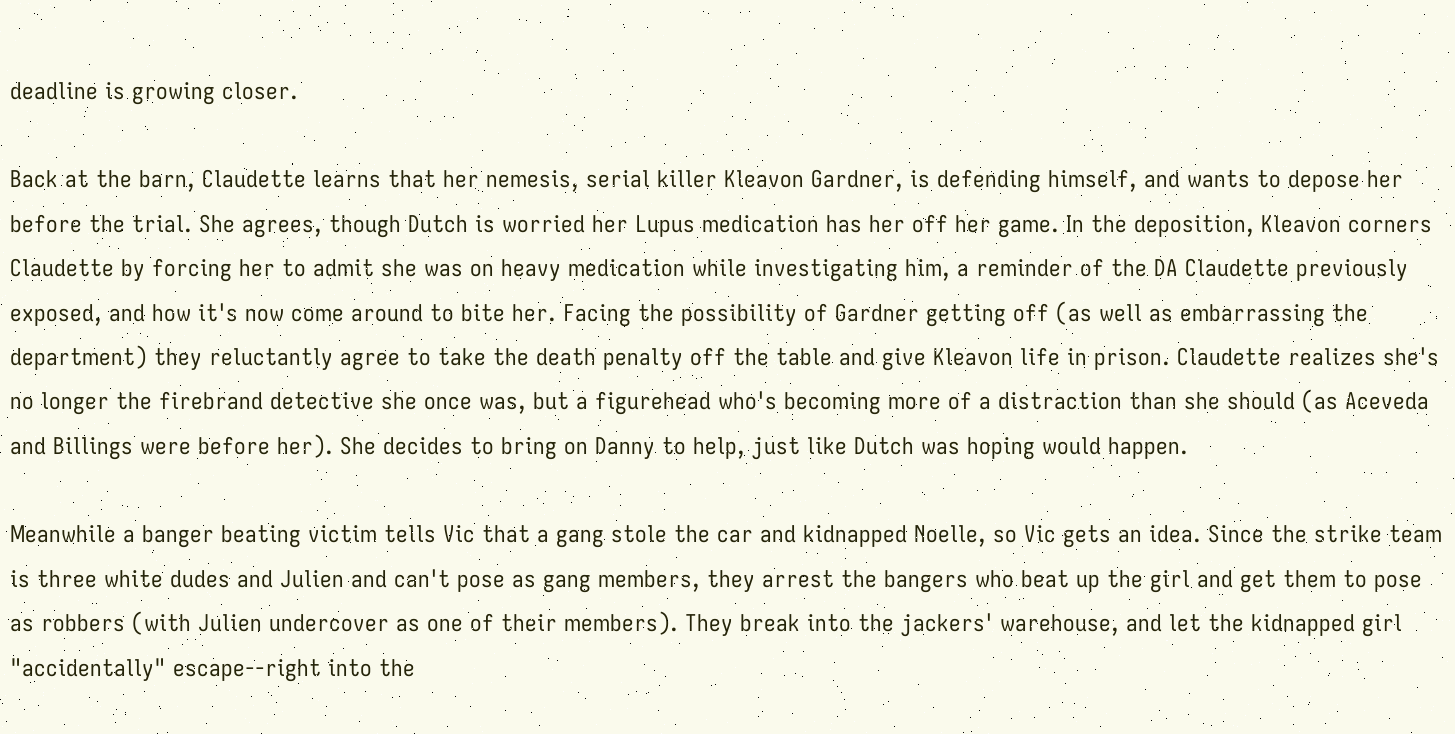deadline is growing closer.

Back at the barn, Claudette learns that her nemesis, serial killer Kleavon Gardner, is defending himself, and wants to depose her before the trial. She agrees, though Dutch is worried her Lupus medication has her off her game. In the deposition, Kleavon corners Claudette by forcing her to admit she was on heavy medication while investigating him, a reminder of the DA Claudette previously exposed, and how it's now come around to bite her. Facing the possibility of Gardner getting off (as well as embarrassing the department) they reluctantly agree to take the death penalty off the table and give Kleavon life in prison. Claudette realizes she's no longer the firebrand detective she once was, but a figurehead who's becoming more of a distraction than she should (as Aceveda and Billings were before her). She decides to bring on Danny to help, just like Dutch was hoping would happen.

Meanwhile a banger beating victim tells Vic that a gang stole the car and kidnapped Noelle, so Vic gets an idea. Since the strike team is three white dudes and Julien and can't pose as gang members, they arrest the bangers who beat up the girl and get them to pose as robbers (with Julien undercover as one of their members). They break into the jackers' warehouse, and let the kidnapped girl "accidentally" escape--right into the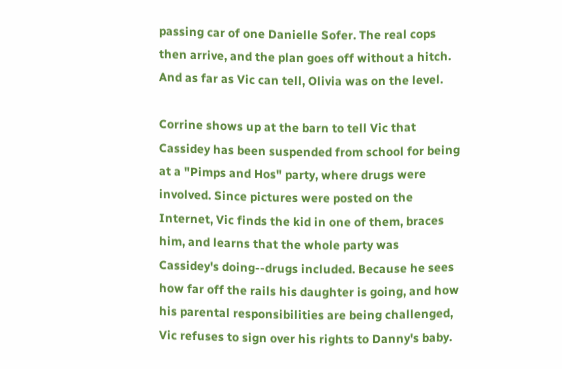passing car of one Danielle Sofer. The real cops then arrive, and the plan goes off without a hitch. And as far as Vic can tell, Olivia was on the level.

Corrine shows up at the barn to tell Vic that Cassidey has been suspended from school for being at a "Pimps and Hos" party, where drugs were involved. Since pictures were posted on the Internet, Vic finds the kid in one of them, braces him, and learns that the whole party was Cassidey's doing--drugs included. Because he sees how far off the rails his daughter is going, and how his parental responsibilities are being challenged, Vic refuses to sign over his rights to Danny's baby.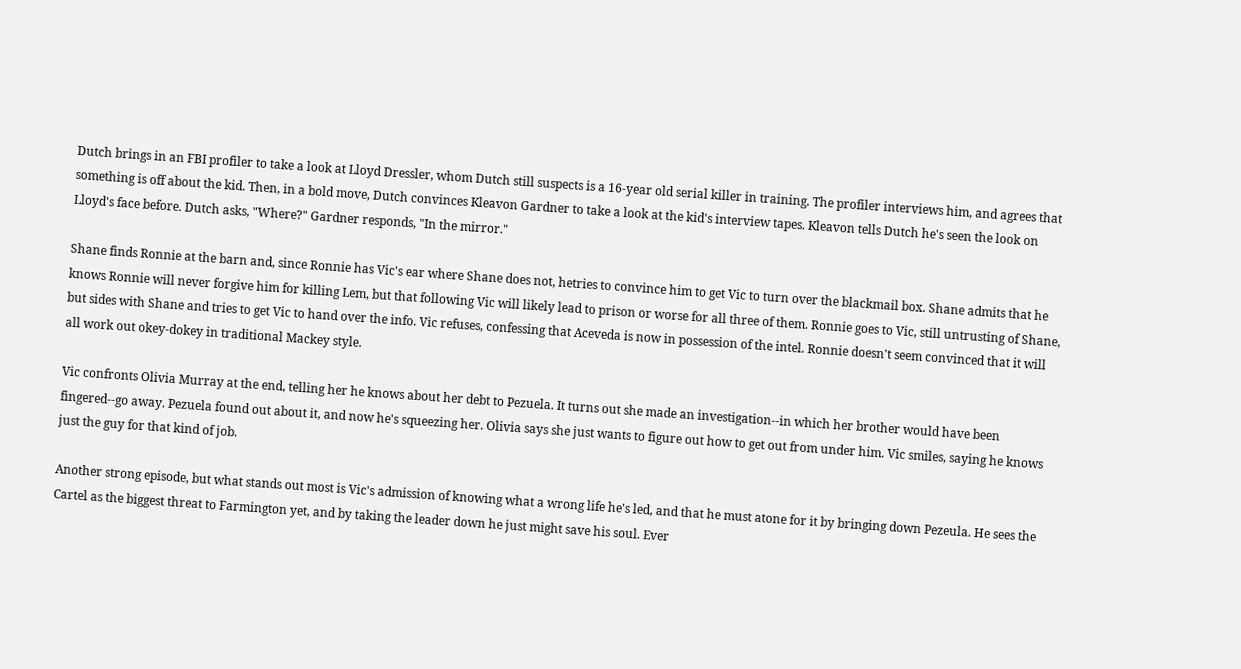Dutch brings in an FBI profiler to take a look at Lloyd Dressler, whom Dutch still suspects is a 16-year old serial killer in training. The profiler interviews him, and agrees that something is off about the kid. Then, in a bold move, Dutch convinces Kleavon Gardner to take a look at the kid's interview tapes. Kleavon tells Dutch he's seen the look on Lloyd's face before. Dutch asks, "Where?" Gardner responds, "In the mirror."

Shane finds Ronnie at the barn and, since Ronnie has Vic's ear where Shane does not, hetries to convince him to get Vic to turn over the blackmail box. Shane admits that he knows Ronnie will never forgive him for killing Lem, but that following Vic will likely lead to prison or worse for all three of them. Ronnie goes to Vic, still untrusting of Shane, but sides with Shane and tries to get Vic to hand over the info. Vic refuses, confessing that Aceveda is now in possession of the intel. Ronnie doesn't seem convinced that it will all work out okey-dokey in traditional Mackey style.

Vic confronts Olivia Murray at the end, telling her he knows about her debt to Pezuela. It turns out she made an investigation--in which her brother would have been fingered--go away. Pezuela found out about it, and now he's squeezing her. Olivia says she just wants to figure out how to get out from under him. Vic smiles, saying he knows just the guy for that kind of job.

Another strong episode, but what stands out most is Vic's admission of knowing what a wrong life he's led, and that he must atone for it by bringing down Pezeula. He sees the Cartel as the biggest threat to Farmington yet, and by taking the leader down he just might save his soul. Ever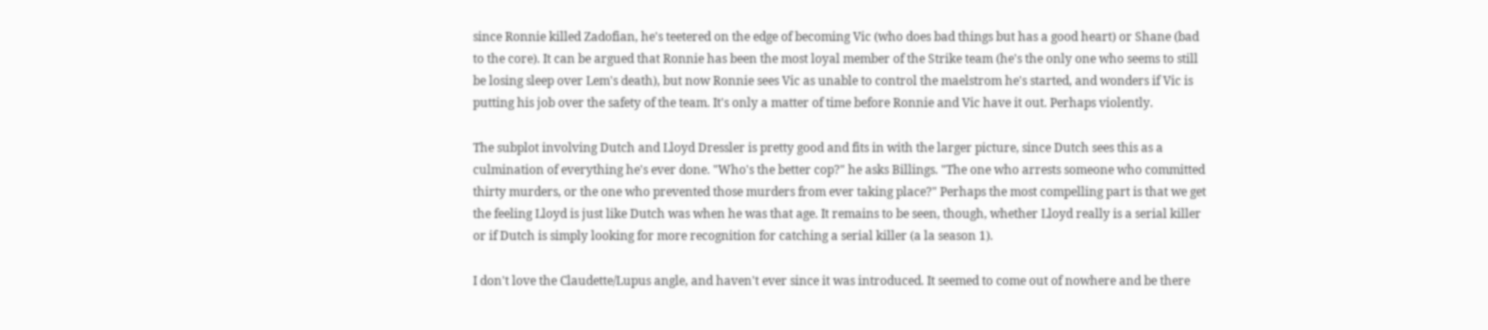since Ronnie killed Zadofian, he's teetered on the edge of becoming Vic (who does bad things but has a good heart) or Shane (bad to the core). It can be argued that Ronnie has been the most loyal member of the Strike team (he's the only one who seems to still be losing sleep over Lem's death), but now Ronnie sees Vic as unable to control the maelstrom he's started, and wonders if Vic is putting his job over the safety of the team. It's only a matter of time before Ronnie and Vic have it out. Perhaps violently.

The subplot involving Dutch and Lloyd Dressler is pretty good and fits in with the larger picture, since Dutch sees this as a culmination of everything he's ever done. "Who's the better cop?" he asks Billings. "The one who arrests someone who committed thirty murders, or the one who prevented those murders from ever taking place?" Perhaps the most compelling part is that we get the feeling Lloyd is just like Dutch was when he was that age. It remains to be seen, though, whether Lloyd really is a serial killer or if Dutch is simply looking for more recognition for catching a serial killer (a la season 1).

I don't love the Claudette/Lupus angle, and haven't ever since it was introduced. It seemed to come out of nowhere and be there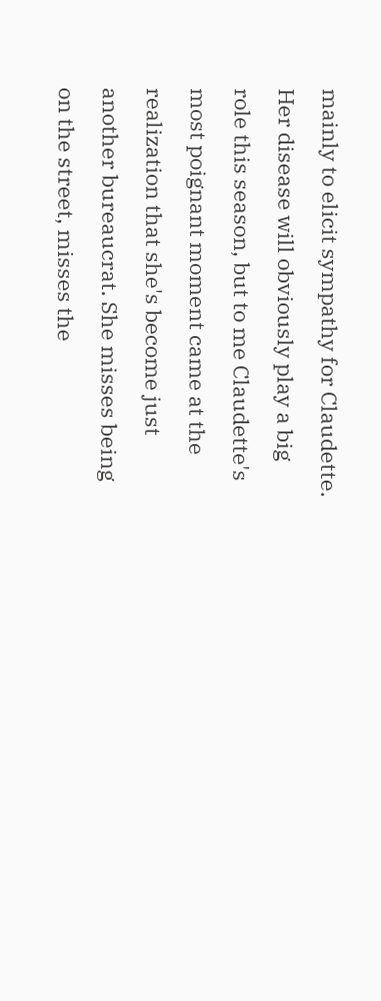mainly to elicit sympathy for Claudette. Her disease will obviously play a big role this season, but to me Claudette's most poignant moment came at the realization that she's become just another bureaucrat. She misses being on the street, misses the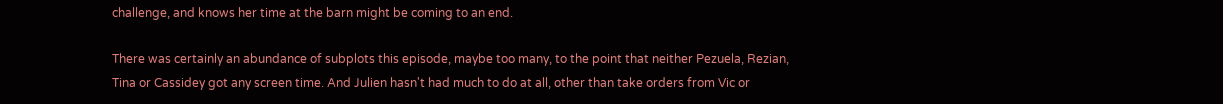challenge, and knows her time at the barn might be coming to an end.

There was certainly an abundance of subplots this episode, maybe too many, to the point that neither Pezuela, Rezian, Tina or Cassidey got any screen time. And Julien hasn't had much to do at all, other than take orders from Vic or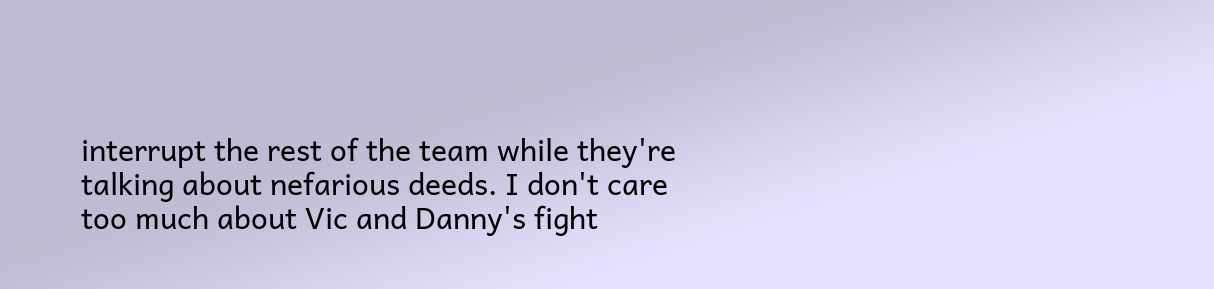interrupt the rest of the team while they're talking about nefarious deeds. I don't care too much about Vic and Danny's fight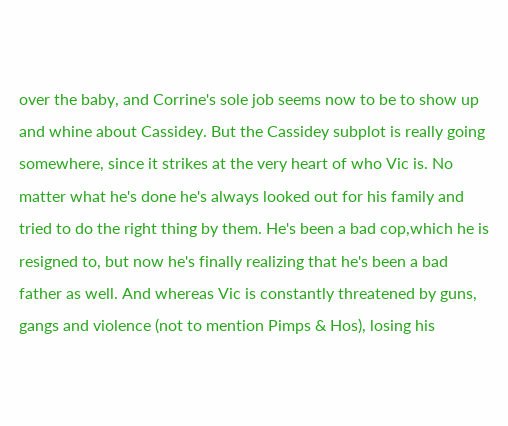over the baby, and Corrine's sole job seems now to be to show up and whine about Cassidey. But the Cassidey subplot is really going somewhere, since it strikes at the very heart of who Vic is. No matter what he's done he's always looked out for his family and tried to do the right thing by them. He's been a bad cop,which he is resigned to, but now he's finally realizing that he's been a bad father as well. And whereas Vic is constantly threatened by guns, gangs and violence (not to mention Pimps & Hos), losing his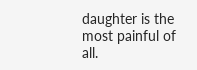daughter is the most painful of all.